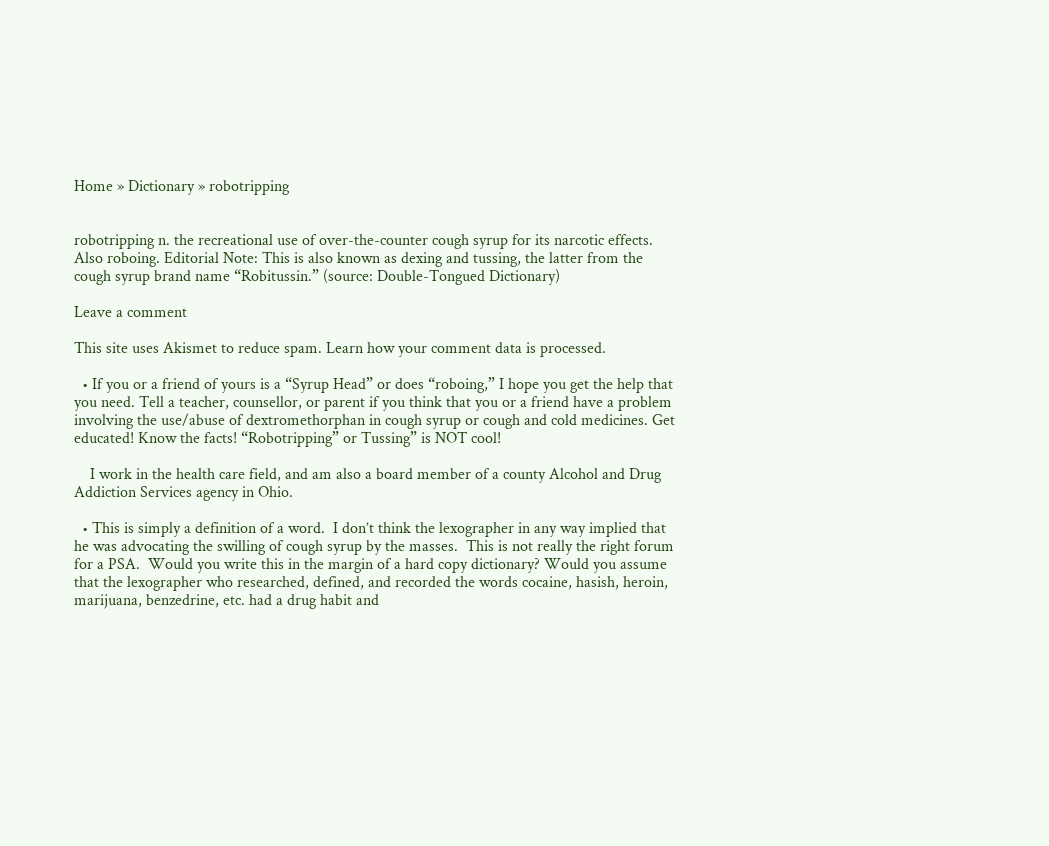Home » Dictionary » robotripping


robotripping n. the recreational use of over-the-counter cough syrup for its narcotic effects. Also roboing. Editorial Note: This is also known as dexing and tussing, the latter from the cough syrup brand name “Robitussin.” (source: Double-Tongued Dictionary)

Leave a comment

This site uses Akismet to reduce spam. Learn how your comment data is processed.

  • If you or a friend of yours is a “Syrup Head” or does “roboing,” I hope you get the help that you need. Tell a teacher, counsellor, or parent if you think that you or a friend have a problem involving the use/abuse of dextromethorphan in cough syrup or cough and cold medicines. Get educated! Know the facts! “Robotripping” or Tussing” is NOT cool!

    I work in the health care field, and am also a board member of a county Alcohol and Drug Addiction Services agency in Ohio.

  • This is simply a definition of a word.  I don’t think the lexographer in any way implied that he was advocating the swilling of cough syrup by the masses.  This is not really the right forum for a PSA.  Would you write this in the margin of a hard copy dictionary? Would you assume that the lexographer who researched, defined, and recorded the words cocaine, hasish, heroin, marijuana, benzedrine, etc. had a drug habit and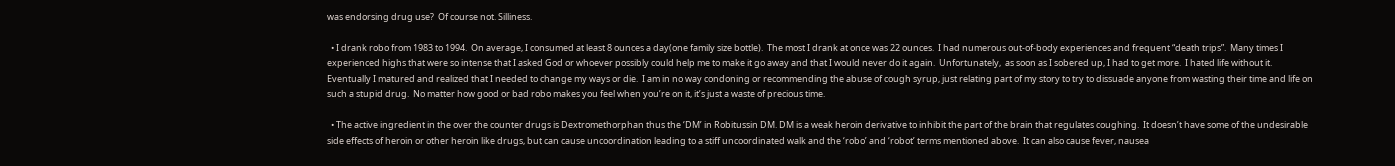was endorsing drug use?  Of course not. Silliness.

  • I drank robo from 1983 to 1994.  On average, I consumed at least 8 ounces a day(one family size bottle).  The most I drank at once was 22 ounces.  I had numerous out-of-body experiences and frequent “death trips”.  Many times I experienced highs that were so intense that I asked God or whoever possibly could help me to make it go away and that I would never do it again.  Unfortunately,  as soon as I sobered up, I had to get more.  I hated life without it.  Eventually I matured and realized that I needed to change my ways or die.  I am in no way condoning or recommending the abuse of cough syrup, just relating part of my story to try to dissuade anyone from wasting their time and life on such a stupid drug.  No matter how good or bad robo makes you feel when you’re on it, it’s just a waste of precious time.

  • The active ingredient in the over the counter drugs is Dextromethorphan thus the ‘DM’ in Robitussin DM. DM is a weak heroin derivative to inhibit the part of the brain that regulates coughing.  It doesn’t have some of the undesirable side effects of heroin or other heroin like drugs, but can cause uncoordination leading to a stiff uncoordinated walk and the ‘robo’ and ‘robot’ terms mentioned above.  It can also cause fever, nausea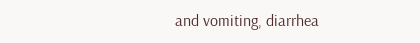and vomiting, diarrhea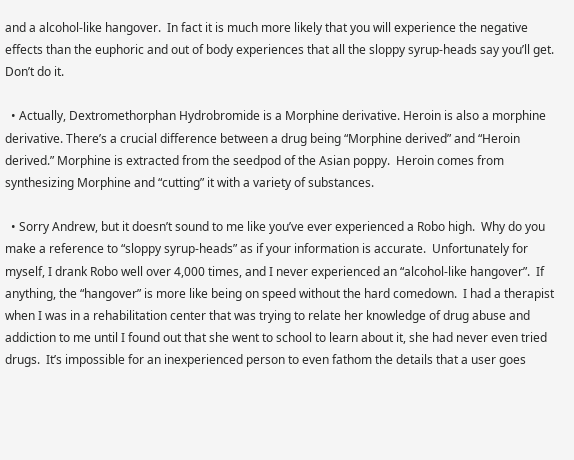and a alcohol-like hangover.  In fact it is much more likely that you will experience the negative effects than the euphoric and out of body experiences that all the sloppy syrup-heads say you’ll get.  Don’t do it.

  • Actually, Dextromethorphan Hydrobromide is a Morphine derivative. Heroin is also a morphine derivative. There’s a crucial difference between a drug being “Morphine derived” and “Heroin derived.” Morphine is extracted from the seedpod of the Asian poppy.  Heroin comes from synthesizing Morphine and “cutting” it with a variety of substances.

  • Sorry Andrew, but it doesn’t sound to me like you’ve ever experienced a Robo high.  Why do you make a reference to “sloppy syrup-heads” as if your information is accurate.  Unfortunately for myself, I drank Robo well over 4,000 times, and I never experienced an “alcohol-like hangover”.  If anything, the “hangover” is more like being on speed without the hard comedown.  I had a therapist when I was in a rehabilitation center that was trying to relate her knowledge of drug abuse and addiction to me until I found out that she went to school to learn about it, she had never even tried drugs.  It’s impossible for an inexperienced person to even fathom the details that a user goes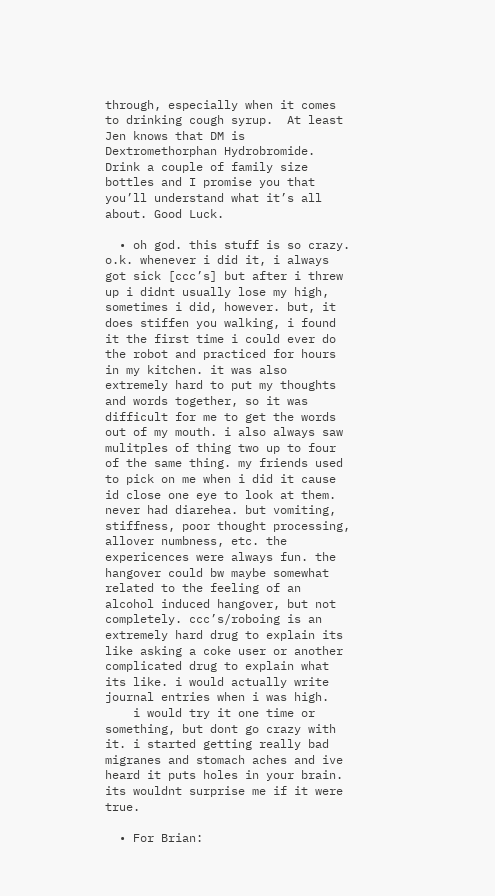through, especially when it comes to drinking cough syrup.  At least Jen knows that DM is Dextromethorphan Hydrobromide.  Drink a couple of family size bottles and I promise you that you’ll understand what it’s all about. Good Luck.

  • oh god. this stuff is so crazy. o.k. whenever i did it, i always got sick [ccc’s] but after i threw up i didnt usually lose my high, sometimes i did, however. but, it does stiffen you walking, i found it the first time i could ever do the robot and practiced for hours in my kitchen. it was also extremely hard to put my thoughts and words together, so it was difficult for me to get the words out of my mouth. i also always saw mulitples of thing two up to four of the same thing. my friends used to pick on me when i did it cause id close one eye to look at them. never had diarehea. but vomiting, stiffness, poor thought processing, allover numbness, etc. the expericences were always fun. the hangover could bw maybe somewhat related to the feeling of an alcohol induced hangover, but not completely. ccc’s/roboing is an extremely hard drug to explain its like asking a coke user or another complicated drug to explain what its like. i would actually write journal entries when i was high.
    i would try it one time or something, but dont go crazy with it. i started getting really bad migranes and stomach aches and ive heard it puts holes in your brain. its wouldnt surprise me if it were true.

  • For Brian: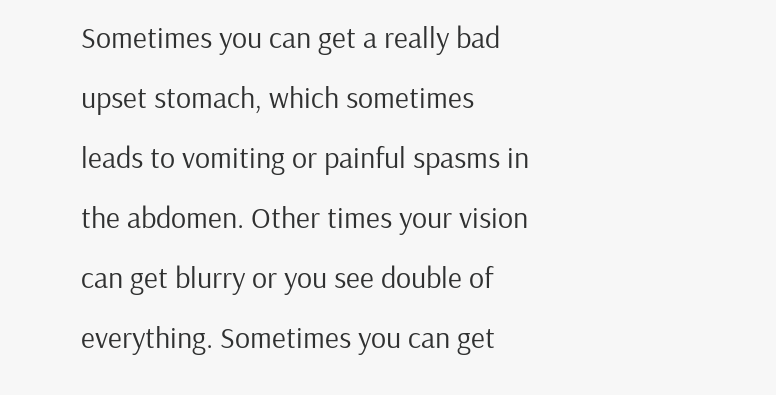Sometimes you can get a really bad upset stomach, which sometimes leads to vomiting or painful spasms in the abdomen. Other times your vision can get blurry or you see double of everything. Sometimes you can get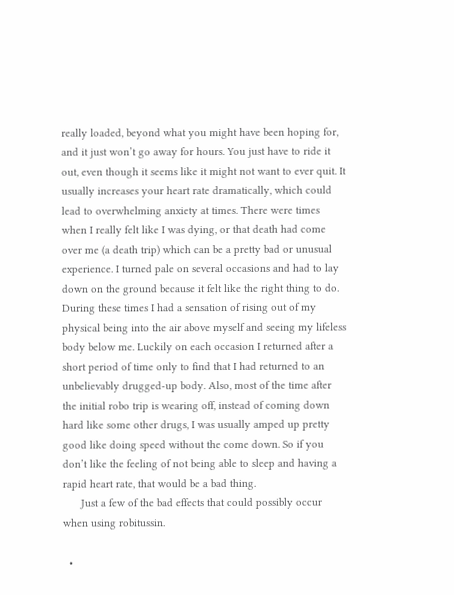really loaded, beyond what you might have been hoping for, and it just won’t go away for hours. You just have to ride it out, even though it seems like it might not want to ever quit. It usually increases your heart rate dramatically, which could lead to overwhelming anxiety at times. There were times when I really felt like I was dying, or that death had come over me (a death trip) which can be a pretty bad or unusual experience. I turned pale on several occasions and had to lay down on the ground because it felt like the right thing to do. During these times I had a sensation of rising out of my physical being into the air above myself and seeing my lifeless body below me. Luckily on each occasion I returned after a short period of time only to find that I had returned to an unbelievably drugged-up body. Also, most of the time after the initial robo trip is wearing off, instead of coming down hard like some other drugs, I was usually amped up pretty good like doing speed without the come down. So if you don’t like the feeling of not being able to sleep and having a rapid heart rate, that would be a bad thing.
      Just a few of the bad effects that could possibly occur when using robitussin.

  •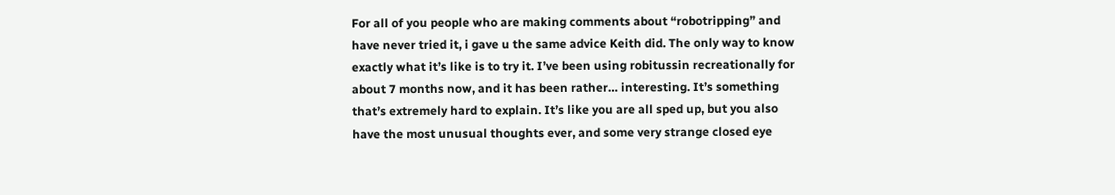For all of you people who are making comments about “robotripping” and have never tried it, i gave u the same advice Keith did. The only way to know exactly what it’s like is to try it. I’ve been using robitussin recreationally for about 7 months now, and it has been rather… interesting. It’s something that’s extremely hard to explain. It’s like you are all sped up, but you also have the most unusual thoughts ever, and some very strange closed eye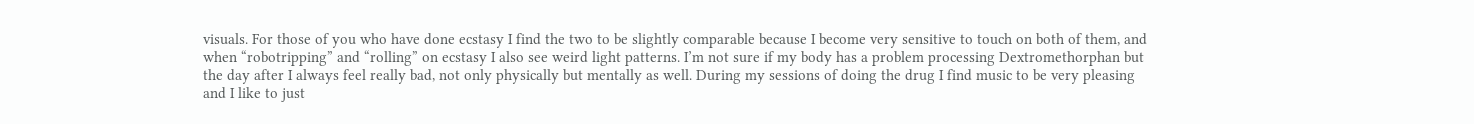visuals. For those of you who have done ecstasy I find the two to be slightly comparable because I become very sensitive to touch on both of them, and when “robotripping” and “rolling” on ecstasy I also see weird light patterns. I’m not sure if my body has a problem processing Dextromethorphan but the day after I always feel really bad, not only physically but mentally as well. During my sessions of doing the drug I find music to be very pleasing and I like to just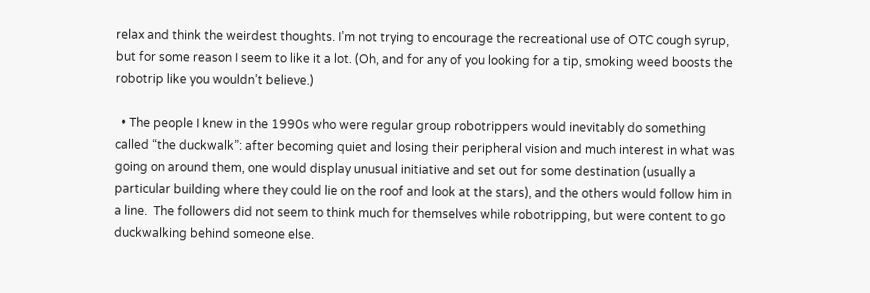relax and think the weirdest thoughts. I’m not trying to encourage the recreational use of OTC cough syrup, but for some reason I seem to like it a lot. (Oh, and for any of you looking for a tip, smoking weed boosts the robotrip like you wouldn’t believe.)

  • The people I knew in the 1990s who were regular group robotrippers would inevitably do something called “the duckwalk”: after becoming quiet and losing their peripheral vision and much interest in what was going on around them, one would display unusual initiative and set out for some destination (usually a particular building where they could lie on the roof and look at the stars), and the others would follow him in a line.  The followers did not seem to think much for themselves while robotripping, but were content to go duckwalking behind someone else.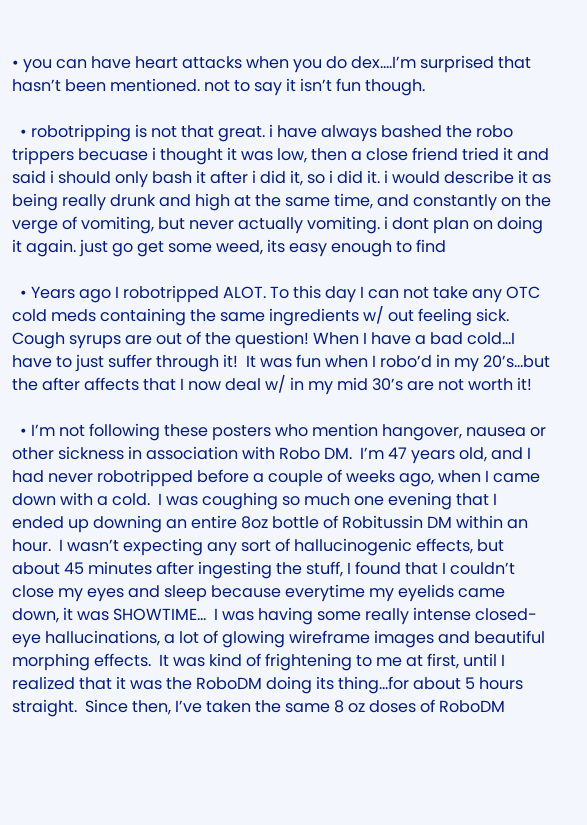• you can have heart attacks when you do dex….I’m surprised that hasn’t been mentioned. not to say it isn’t fun though.

  • robotripping is not that great. i have always bashed the robo trippers becuase i thought it was low, then a close friend tried it and said i should only bash it after i did it, so i did it. i would describe it as being really drunk and high at the same time, and constantly on the verge of vomiting, but never actually vomiting. i dont plan on doing it again. just go get some weed, its easy enough to find

  • Years ago I robotripped ALOT. To this day I can not take any OTC cold meds containing the same ingredients w/ out feeling sick. Cough syrups are out of the question! When I have a bad cold…I have to just suffer through it!  It was fun when I robo’d in my 20’s…but the after affects that I now deal w/ in my mid 30’s are not worth it!

  • I’m not following these posters who mention hangover, nausea or other sickness in association with Robo DM.  I’m 47 years old, and I had never robotripped before a couple of weeks ago, when I came down with a cold.  I was coughing so much one evening that I ended up downing an entire 8oz bottle of Robitussin DM within an hour.  I wasn’t expecting any sort of hallucinogenic effects, but about 45 minutes after ingesting the stuff, I found that I couldn’t close my eyes and sleep because everytime my eyelids came down, it was SHOWTIME…  I was having some really intense closed-eye hallucinations, a lot of glowing wireframe images and beautiful morphing effects.  It was kind of frightening to me at first, until I realized that it was the RoboDM doing its thing…for about 5 hours straight.  Since then, I’ve taken the same 8 oz doses of RoboDM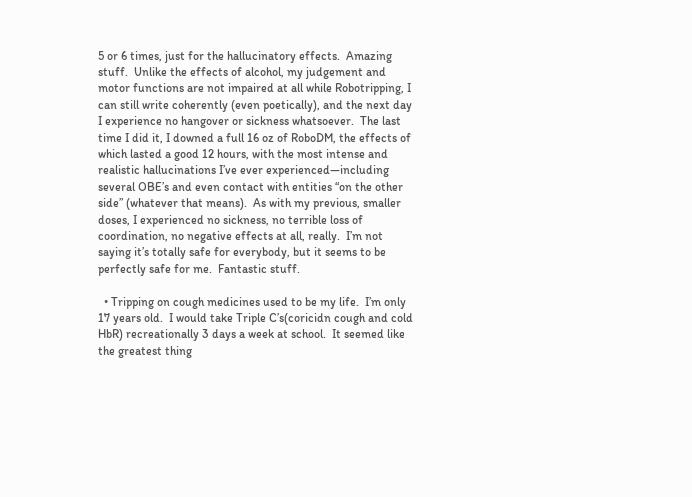5 or 6 times, just for the hallucinatory effects.  Amazing stuff.  Unlike the effects of alcohol, my judgement and motor functions are not impaired at all while Robotripping, I can still write coherently (even poetically), and the next day I experience no hangover or sickness whatsoever.  The last time I did it, I downed a full 16 oz of RoboDM, the effects of which lasted a good 12 hours, with the most intense and realistic hallucinations I’ve ever experienced—including several OBE’s and even contact with entities “on the other side” (whatever that means).  As with my previous, smaller doses, I experienced no sickness, no terrible loss of coordination, no negative effects at all, really.  I’m not saying it’s totally safe for everybody, but it seems to be perfectly safe for me.  Fantastic stuff.

  • Tripping on cough medicines used to be my life.  I’m only 17 years old.  I would take Triple C’s(coricidn cough and cold HbR) recreationally 3 days a week at school.  It seemed like the greatest thing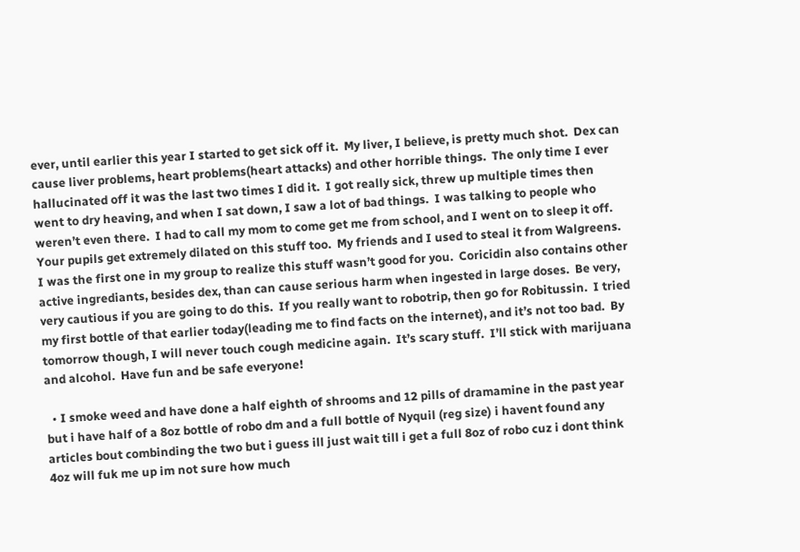ever, until earlier this year I started to get sick off it.  My liver, I believe, is pretty much shot.  Dex can cause liver problems, heart problems(heart attacks) and other horrible things.  The only time I ever hallucinated off it was the last two times I did it.  I got really sick, threw up multiple times then went to dry heaving, and when I sat down, I saw a lot of bad things.  I was talking to people who weren’t even there.  I had to call my mom to come get me from school, and I went on to sleep it off.  Your pupils get extremely dilated on this stuff too.  My friends and I used to steal it from Walgreens.  I was the first one in my group to realize this stuff wasn’t good for you.  Coricidin also contains other active ingrediants, besides dex, than can cause serious harm when ingested in large doses.  Be very, very cautious if you are going to do this.  If you really want to robotrip, then go for Robitussin.  I tried my first bottle of that earlier today(leading me to find facts on the internet), and it’s not too bad.  By tomorrow though, I will never touch cough medicine again.  It’s scary stuff.  I’ll stick with marijuana and alcohol.  Have fun and be safe everyone!

  • I smoke weed and have done a half eighth of shrooms and 12 pills of dramamine in the past year but i have half of a 8oz bottle of robo dm and a full bottle of Nyquil (reg size) i havent found any articles bout combinding the two but i guess ill just wait till i get a full 8oz of robo cuz i dont think 4oz will fuk me up im not sure how much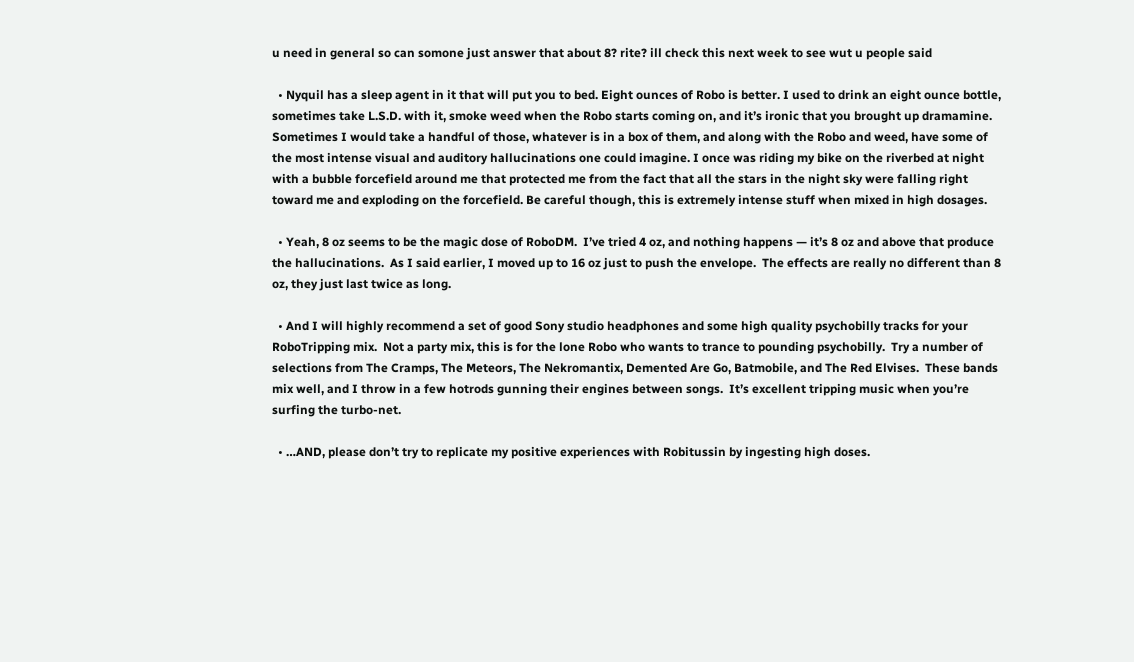u need in general so can somone just answer that about 8? rite? ill check this next week to see wut u people said

  • Nyquil has a sleep agent in it that will put you to bed. Eight ounces of Robo is better. I used to drink an eight ounce bottle, sometimes take L.S.D. with it, smoke weed when the Robo starts coming on, and it’s ironic that you brought up dramamine. Sometimes I would take a handful of those, whatever is in a box of them, and along with the Robo and weed, have some of the most intense visual and auditory hallucinations one could imagine. I once was riding my bike on the riverbed at night with a bubble forcefield around me that protected me from the fact that all the stars in the night sky were falling right toward me and exploding on the forcefield. Be careful though, this is extremely intense stuff when mixed in high dosages.

  • Yeah, 8 oz seems to be the magic dose of RoboDM.  I’ve tried 4 oz, and nothing happens — it’s 8 oz and above that produce the hallucinations.  As I said earlier, I moved up to 16 oz just to push the envelope.  The effects are really no different than 8 oz, they just last twice as long.

  • And I will highly recommend a set of good Sony studio headphones and some high quality psychobilly tracks for your RoboTripping mix.  Not a party mix, this is for the lone Robo who wants to trance to pounding psychobilly.  Try a number of selections from The Cramps, The Meteors, The Nekromantix, Demented Are Go, Batmobile, and The Red Elvises.  These bands mix well, and I throw in a few hotrods gunning their engines between songs.  It’s excellent tripping music when you’re surfing the turbo-net.

  • …AND, please don’t try to replicate my positive experiences with Robitussin by ingesting high doses.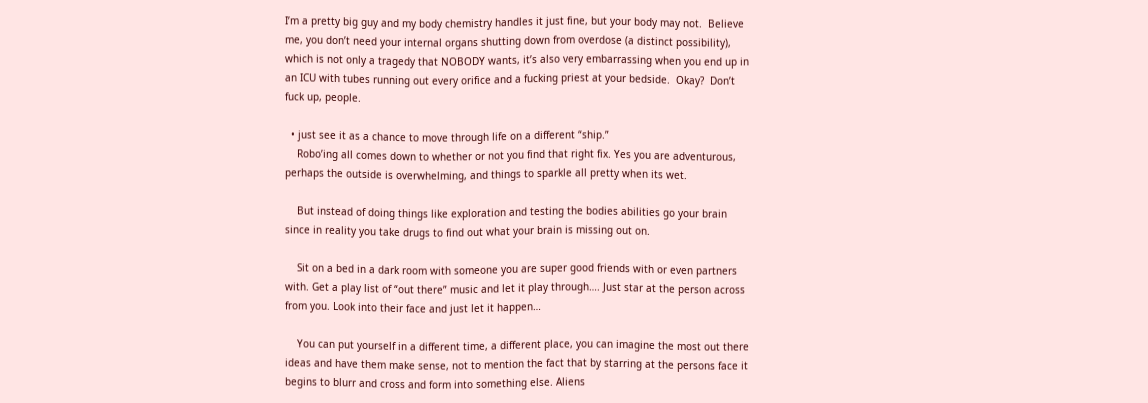I’m a pretty big guy and my body chemistry handles it just fine, but your body may not.  Believe me, you don’t need your internal organs shutting down from overdose (a distinct possibility), which is not only a tragedy that NOBODY wants, it’s also very embarrassing when you end up in an ICU with tubes running out every orifice and a fucking priest at your bedside.  Okay?  Don’t fuck up, people.

  • just see it as a chance to move through life on a different “ship.”
    Robo’ing all comes down to whether or not you find that right fix. Yes you are adventurous, perhaps the outside is overwhelming, and things to sparkle all pretty when its wet.

    But instead of doing things like exploration and testing the bodies abilities go your brain since in reality you take drugs to find out what your brain is missing out on.

    Sit on a bed in a dark room with someone you are super good friends with or even partners with. Get a play list of “out there” music and let it play through…. Just star at the person across from you. Look into their face and just let it happen…

    You can put yourself in a different time, a different place, you can imagine the most out there ideas and have them make sense, not to mention the fact that by starring at the persons face it begins to blurr and cross and form into something else. Aliens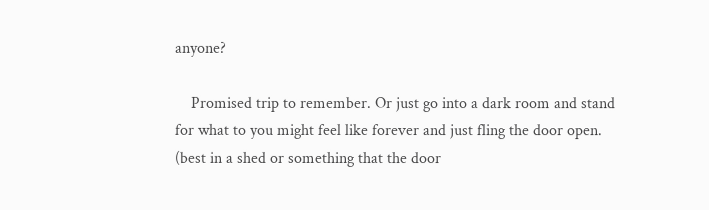anyone?

    Promised trip to remember. Or just go into a dark room and stand for what to you might feel like forever and just fling the door open. (best in a shed or something that the door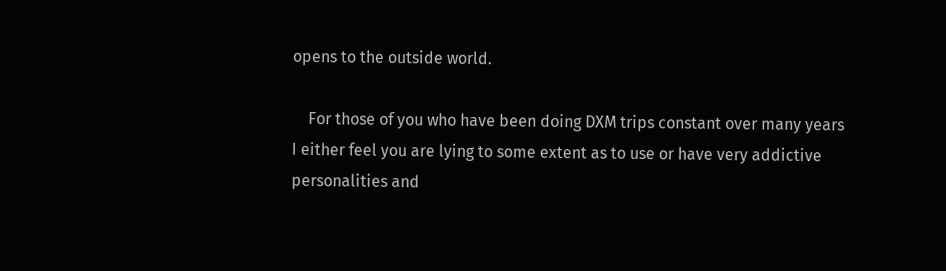opens to the outside world.

    For those of you who have been doing DXM trips constant over many years I either feel you are lying to some extent as to use or have very addictive personalities and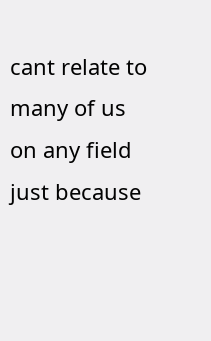cant relate to many of us on any field just because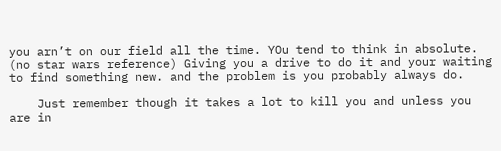you arn’t on our field all the time. YOu tend to think in absolute. (no star wars reference) Giving you a drive to do it and your waiting to find something new. and the problem is you probably always do.

    Just remember though it takes a lot to kill you and unless you are in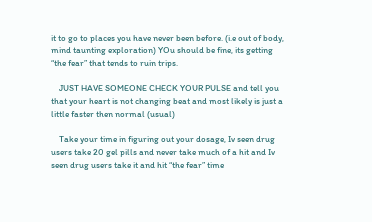it to go to places you have never been before. (i.e out of body, mind taunting exploration) YOu should be fine, its getting “the fear” that tends to ruin trips.

    JUST HAVE SOMEONE CHECK YOUR PULSE and tell you that your heart is not changing beat and most likely is just a little faster then normal (usual)

    Take your time in figuring out your dosage, Iv seen drug users take 20 gel pills and never take much of a hit and Iv seen drug users take it and hit “the fear” time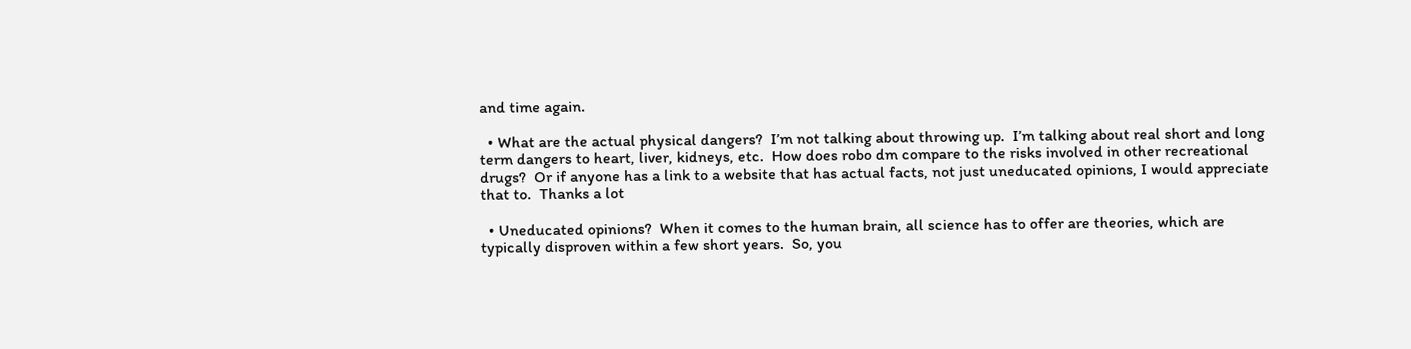and time again.

  • What are the actual physical dangers?  I’m not talking about throwing up.  I’m talking about real short and long term dangers to heart, liver, kidneys, etc.  How does robo dm compare to the risks involved in other recreational drugs?  Or if anyone has a link to a website that has actual facts, not just uneducated opinions, I would appreciate that to.  Thanks a lot

  • Uneducated opinions?  When it comes to the human brain, all science has to offer are theories, which are typically disproven within a few short years.  So, you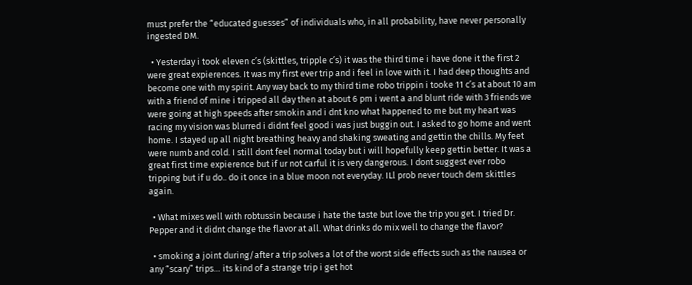must prefer the “educated guesses” of individuals who, in all probability, have never personally ingested DM.

  • Yesterday i took eleven c’s (skittles, tripple c’s) it was the third time i have done it the first 2 were great expierences. It was my first ever trip and i feel in love with it. I had deep thoughts and become one with my spirit. Any way back to my third time robo trippin i tooke 11 c’s at about 10 am with a friend of mine i tripped all day then at about 6 pm i went a and blunt ride with 3 friends we were going at high speeds after smokin and i dnt kno what happened to me but my heart was racing my vision was blurred i didnt feel good i was just buggin out. I asked to go home and went home. I stayed up all night breathing heavy and shaking sweating and gettin the chills. My feet were numb and cold. I still dont feel normal today but i will hopefully keep gettin better. It was a great first time expierence but if ur not carful it is very dangerous. I dont suggest ever robo tripping but if u do.. do it once in a blue moon not everyday. ILl prob never touch dem skittles again.

  • What mixes well with robtussin because i hate the taste but love the trip you get. I tried Dr. Pepper and it didnt change the flavor at all. What drinks do mix well to change the flavor?

  • smoking a joint during/after a trip solves a lot of the worst side effects such as the nausea or any “scary” trips… its kind of a strange trip i get hot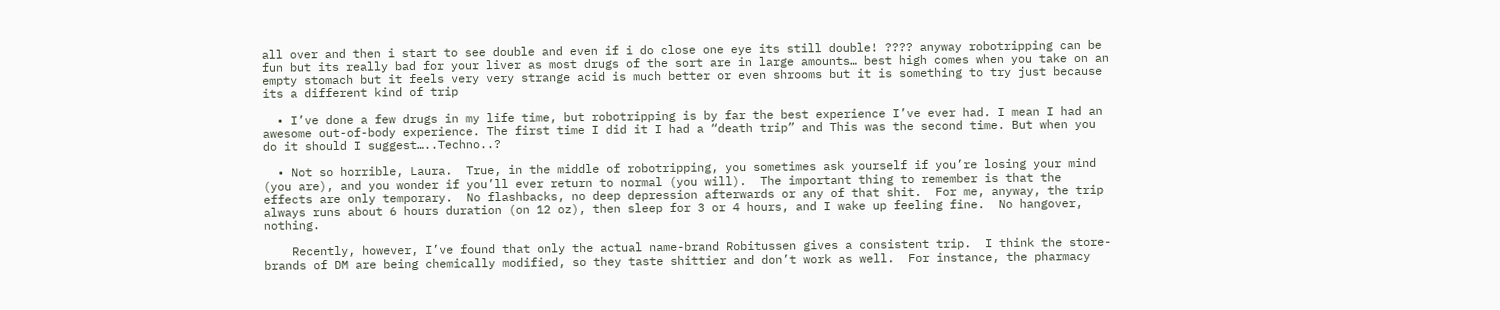all over and then i start to see double and even if i do close one eye its still double! ???? anyway robotripping can be fun but its really bad for your liver as most drugs of the sort are in large amounts… best high comes when you take on an empty stomach but it feels very very strange acid is much better or even shrooms but it is something to try just because its a different kind of trip

  • I’ve done a few drugs in my life time, but robotripping is by far the best experience I’ve ever had. I mean I had an awesome out-of-body experience. The first time I did it I had a “death trip” and This was the second time. But when you do it should I suggest…..Techno..?

  • Not so horrible, Laura.  True, in the middle of robotripping, you sometimes ask yourself if you’re losing your mind (you are), and you wonder if you’ll ever return to normal (you will).  The important thing to remember is that the effects are only temporary.  No flashbacks, no deep depression afterwards or any of that shit.  For me, anyway, the trip always runs about 6 hours duration (on 12 oz), then sleep for 3 or 4 hours, and I wake up feeling fine.  No hangover, nothing.

    Recently, however, I’ve found that only the actual name-brand Robitussen gives a consistent trip.  I think the store-brands of DM are being chemically modified, so they taste shittier and don’t work as well.  For instance, the pharmacy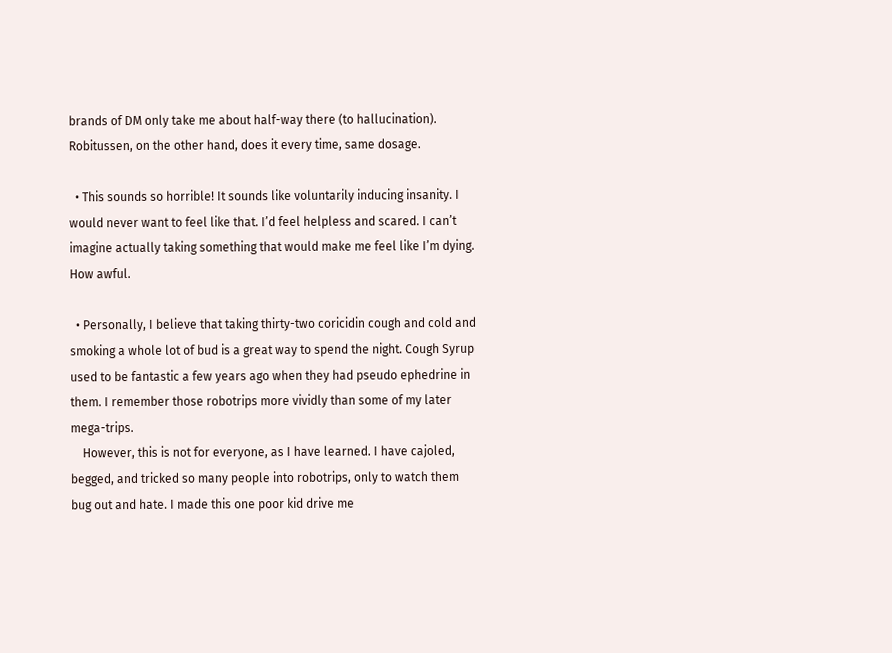brands of DM only take me about half-way there (to hallucination).  Robitussen, on the other hand, does it every time, same dosage.

  • This sounds so horrible! It sounds like voluntarily inducing insanity. I would never want to feel like that. I’d feel helpless and scared. I can’t imagine actually taking something that would make me feel like I’m dying. How awful.

  • Personally, I believe that taking thirty-two coricidin cough and cold and smoking a whole lot of bud is a great way to spend the night. Cough Syrup used to be fantastic a few years ago when they had pseudo ephedrine in them. I remember those robotrips more vividly than some of my later mega-trips.
    However, this is not for everyone, as I have learned. I have cajoled, begged, and tricked so many people into robotrips, only to watch them bug out and hate. I made this one poor kid drive me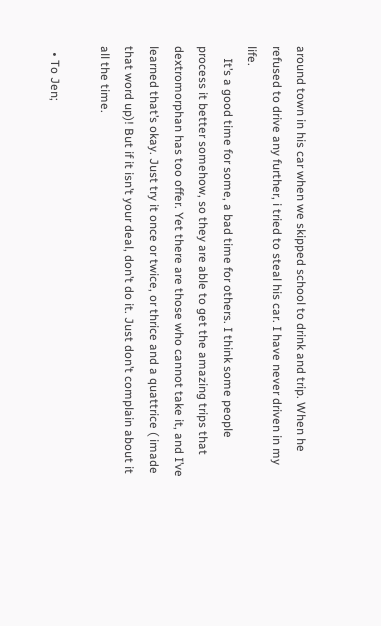around town in his car when we skipped school to drink and trip. When he refused to drive any further, i tried to steal his car. I have never driven in my life.
    It’s a good time for some, a bad time for others. I think some people process it better somehow, so they are able to get the amazing trips that dextromorphan has too offer. Yet there are those who cannot take it, and I’ve learned that’s okay. Just try it once or twice, or thrice and a quattrice ( imade that word up)! But if it isn’t your deal, don’t do it. Just don’t complain about it all the time.

  • To Jen;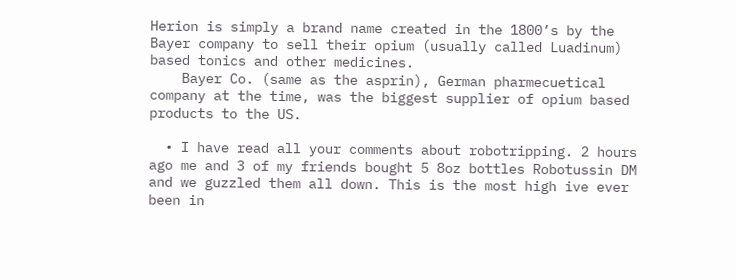Herion is simply a brand name created in the 1800’s by the Bayer company to sell their opium (usually called Luadinum) based tonics and other medicines.
    Bayer Co. (same as the asprin), German pharmecuetical company at the time, was the biggest supplier of opium based products to the US.

  • I have read all your comments about robotripping. 2 hours ago me and 3 of my friends bought 5 8oz bottles Robotussin DM and we guzzled them all down. This is the most high ive ever been in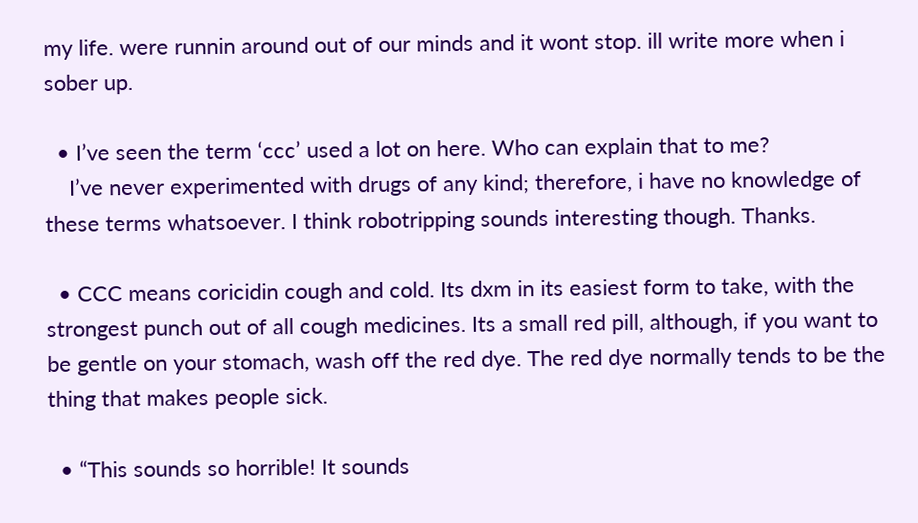my life. were runnin around out of our minds and it wont stop. ill write more when i sober up.

  • I’ve seen the term ‘ccc’ used a lot on here. Who can explain that to me?
    I’ve never experimented with drugs of any kind; therefore, i have no knowledge of these terms whatsoever. I think robotripping sounds interesting though. Thanks.

  • CCC means coricidin cough and cold. Its dxm in its easiest form to take, with the strongest punch out of all cough medicines. Its a small red pill, although, if you want to be gentle on your stomach, wash off the red dye. The red dye normally tends to be the thing that makes people sick.

  • “This sounds so horrible! It sounds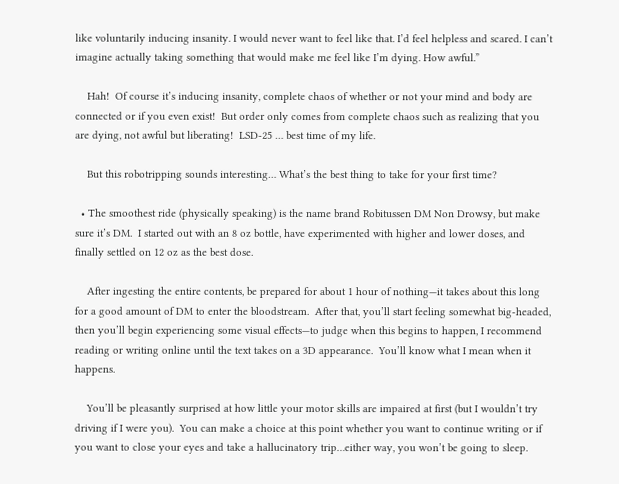like voluntarily inducing insanity. I would never want to feel like that. I’d feel helpless and scared. I can’t imagine actually taking something that would make me feel like I’m dying. How awful.”

    Hah!  Of course it’s inducing insanity, complete chaos of whether or not your mind and body are connected or if you even exist!  But order only comes from complete chaos such as realizing that you are dying, not awful but liberating!  LSD-25 … best time of my life.

    But this robotripping sounds interesting… What’s the best thing to take for your first time?

  • The smoothest ride (physically speaking) is the name brand Robitussen DM Non Drowsy, but make sure it’s DM.  I started out with an 8 oz bottle, have experimented with higher and lower doses, and finally settled on 12 oz as the best dose.

    After ingesting the entire contents, be prepared for about 1 hour of nothing—it takes about this long for a good amount of DM to enter the bloodstream.  After that, you’ll start feeling somewhat big-headed, then you’ll begin experiencing some visual effects—to judge when this begins to happen, I recommend reading or writing online until the text takes on a 3D appearance.  You’ll know what I mean when it happens.

    You’ll be pleasantly surprised at how little your motor skills are impaired at first (but I wouldn’t try driving if I were you).  You can make a choice at this point whether you want to continue writing or if you want to close your eyes and take a hallucinatory trip…either way, you won’t be going to sleep.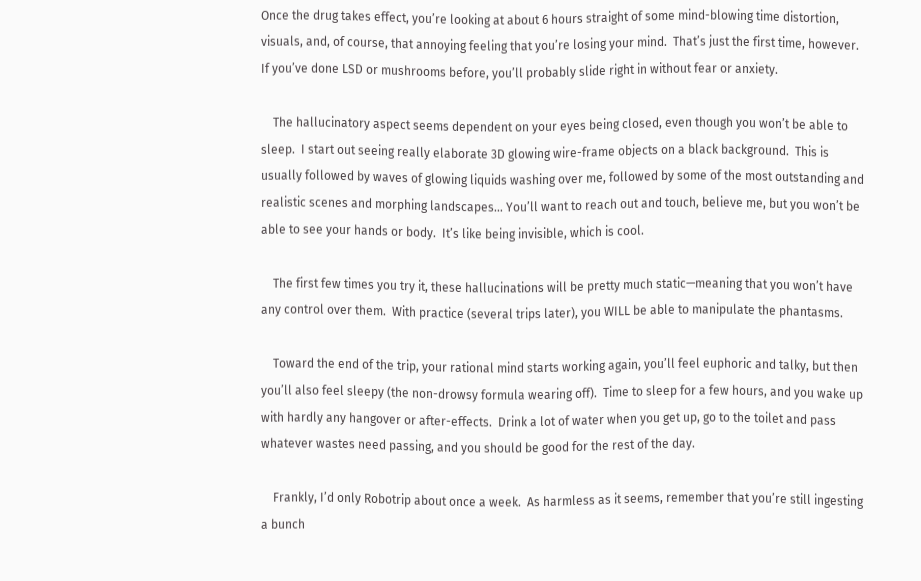Once the drug takes effect, you’re looking at about 6 hours straight of some mind-blowing time distortion, visuals, and, of course, that annoying feeling that you’re losing your mind.  That’s just the first time, however.  If you’ve done LSD or mushrooms before, you’ll probably slide right in without fear or anxiety.

    The hallucinatory aspect seems dependent on your eyes being closed, even though you won’t be able to sleep.  I start out seeing really elaborate 3D glowing wire-frame objects on a black background.  This is usually followed by waves of glowing liquids washing over me, followed by some of the most outstanding and realistic scenes and morphing landscapes… You’ll want to reach out and touch, believe me, but you won’t be able to see your hands or body.  It’s like being invisible, which is cool.

    The first few times you try it, these hallucinations will be pretty much static—meaning that you won’t have any control over them.  With practice (several trips later), you WILL be able to manipulate the phantasms.

    Toward the end of the trip, your rational mind starts working again, you’ll feel euphoric and talky, but then you’ll also feel sleepy (the non-drowsy formula wearing off).  Time to sleep for a few hours, and you wake up with hardly any hangover or after-effects.  Drink a lot of water when you get up, go to the toilet and pass whatever wastes need passing, and you should be good for the rest of the day.

    Frankly, I’d only Robotrip about once a week.  As harmless as it seems, remember that you’re still ingesting a bunch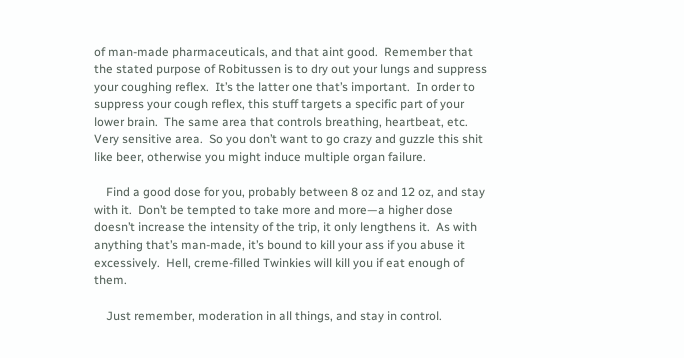of man-made pharmaceuticals, and that aint good.  Remember that the stated purpose of Robitussen is to dry out your lungs and suppress your coughing reflex.  It’s the latter one that’s important.  In order to suppress your cough reflex, this stuff targets a specific part of your lower brain.  The same area that controls breathing, heartbeat, etc.  Very sensitive area.  So you don’t want to go crazy and guzzle this shit like beer, otherwise you might induce multiple organ failure.

    Find a good dose for you, probably between 8 oz and 12 oz, and stay with it.  Don’t be tempted to take more and more—a higher dose doesn’t increase the intensity of the trip, it only lengthens it.  As with anything that’s man-made, it’s bound to kill your ass if you abuse it excessively.  Hell, creme-filled Twinkies will kill you if eat enough of them.

    Just remember, moderation in all things, and stay in control.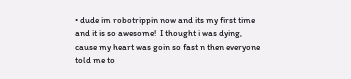• dude im robotrippin now and its my first time and it is so awesome!  I thought i was dying, cause my heart was goin so fast n then everyone told me to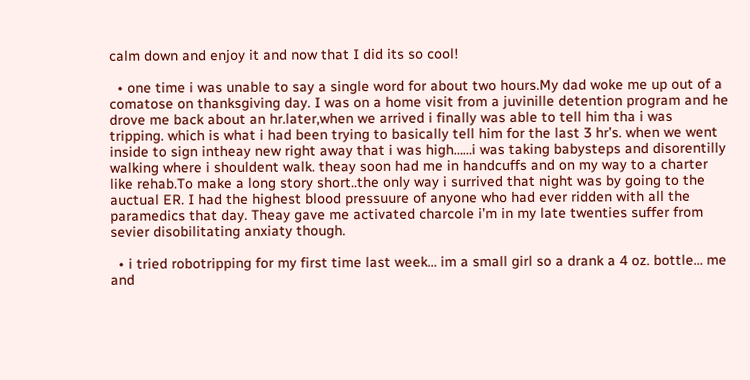calm down and enjoy it and now that I did its so cool!

  • one time i was unable to say a single word for about two hours.My dad woke me up out of a comatose on thanksgiving day. I was on a home visit from a juvinille detention program and he drove me back about an hr.later,when we arrived i finally was able to tell him tha i was tripping. which is what i had been trying to basically tell him for the last 3 hr’s. when we went inside to sign intheay new right away that i was high……i was taking babysteps and disorentilly walking where i shouldent walk. theay soon had me in handcuffs and on my way to a charter like rehab.To make a long story short..the only way i surrived that night was by going to the auctual ER. I had the highest blood pressuure of anyone who had ever ridden with all the paramedics that day. Theay gave me activated charcole i’m in my late twenties suffer from sevier disobilitating anxiaty though.

  • i tried robotripping for my first time last week… im a small girl so a drank a 4 oz. bottle… me and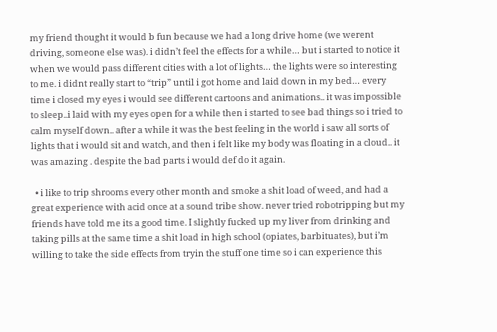my friend thought it would b fun because we had a long drive home (we werent driving, someone else was). i didn’t feel the effects for a while… but i started to notice it when we would pass different cities with a lot of lights… the lights were so interesting to me. i didnt really start to “trip” until i got home and laid down in my bed… every time i closed my eyes i would see different cartoons and animations.. it was impossible to sleep..i laid with my eyes open for a while then i started to see bad things so i tried to calm myself down.. after a while it was the best feeling in the world i saw all sorts of lights that i would sit and watch, and then i felt like my body was floating in a cloud.. it was amazing . despite the bad parts i would def do it again.

  • i like to trip shrooms every other month and smoke a shit load of weed, and had a great experience with acid once at a sound tribe show. never tried robotripping but my friends have told me its a good time. I slightly fucked up my liver from drinking and taking pills at the same time a shit load in high school (opiates, barbituates), but i’m willing to take the side effects from tryin the stuff one time so i can experience this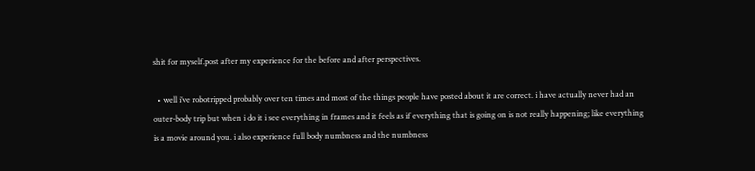shit for myself.post after my experience for the before and after perspectives.

  • well i’ve robotripped probably over ten times and most of the things people have posted about it are correct. i have actually never had an outer-body trip but when i do it i see everything in frames and it feels as if everything that is going on is not really happening; like everything is a movie around you. i also experience full body numbness and the numbness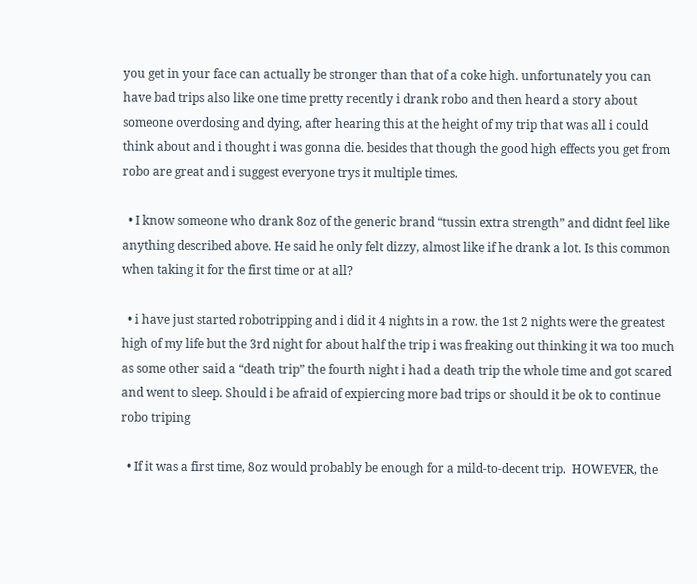you get in your face can actually be stronger than that of a coke high. unfortunately you can have bad trips also like one time pretty recently i drank robo and then heard a story about someone overdosing and dying, after hearing this at the height of my trip that was all i could think about and i thought i was gonna die. besides that though the good high effects you get from robo are great and i suggest everyone trys it multiple times.

  • I know someone who drank 8oz of the generic brand “tussin extra strength” and didnt feel like anything described above. He said he only felt dizzy, almost like if he drank a lot. Is this common when taking it for the first time or at all?

  • i have just started robotripping and i did it 4 nights in a row. the 1st 2 nights were the greatest high of my life but the 3rd night for about half the trip i was freaking out thinking it wa too much as some other said a “death trip” the fourth night i had a death trip the whole time and got scared and went to sleep. Should i be afraid of expiercing more bad trips or should it be ok to continue robo triping

  • If it was a first time, 8oz would probably be enough for a mild-to-decent trip.  HOWEVER, the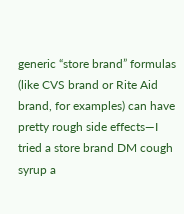generic “store brand” formulas (like CVS brand or Rite Aid brand, for examples) can have pretty rough side effects—I tried a store brand DM cough syrup a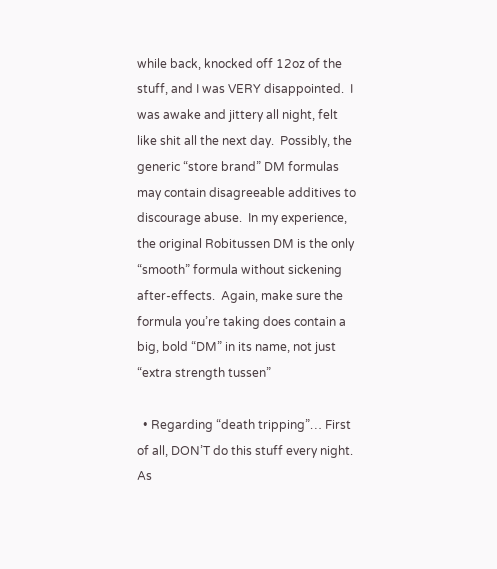while back, knocked off 12oz of the stuff, and I was VERY disappointed.  I was awake and jittery all night, felt like shit all the next day.  Possibly, the generic “store brand” DM formulas may contain disagreeable additives to discourage abuse.  In my experience, the original Robitussen DM is the only “smooth” formula without sickening after-effects.  Again, make sure the formula you’re taking does contain a big, bold “DM” in its name, not just “extra strength tussen”

  • Regarding “death tripping”… First of all, DON’T do this stuff every night.  As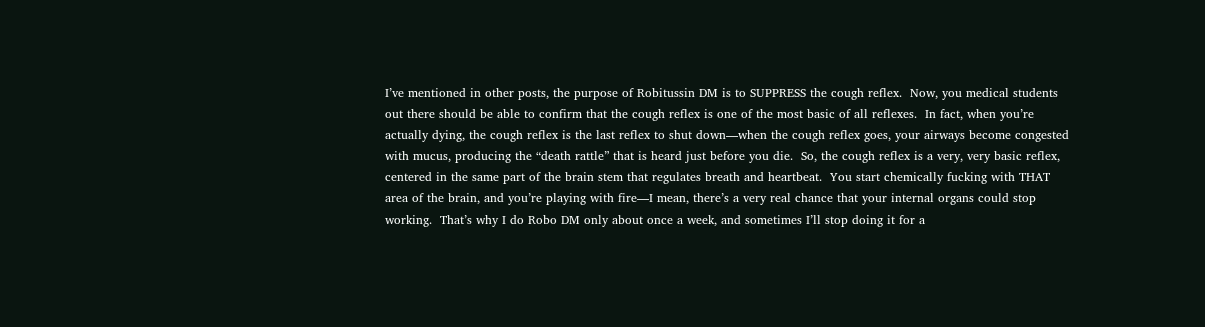I’ve mentioned in other posts, the purpose of Robitussin DM is to SUPPRESS the cough reflex.  Now, you medical students out there should be able to confirm that the cough reflex is one of the most basic of all reflexes.  In fact, when you’re actually dying, the cough reflex is the last reflex to shut down—when the cough reflex goes, your airways become congested with mucus, producing the “death rattle” that is heard just before you die.  So, the cough reflex is a very, very basic reflex, centered in the same part of the brain stem that regulates breath and heartbeat.  You start chemically fucking with THAT area of the brain, and you’re playing with fire—I mean, there’s a very real chance that your internal organs could stop working.  That’s why I do Robo DM only about once a week, and sometimes I’ll stop doing it for a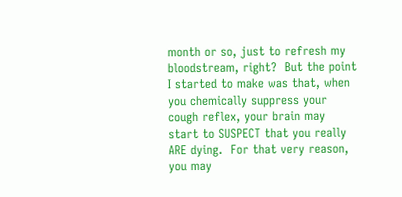month or so, just to refresh my bloodstream, right?  But the point I started to make was that, when you chemically suppress your cough reflex, your brain may start to SUSPECT that you really ARE dying.  For that very reason, you may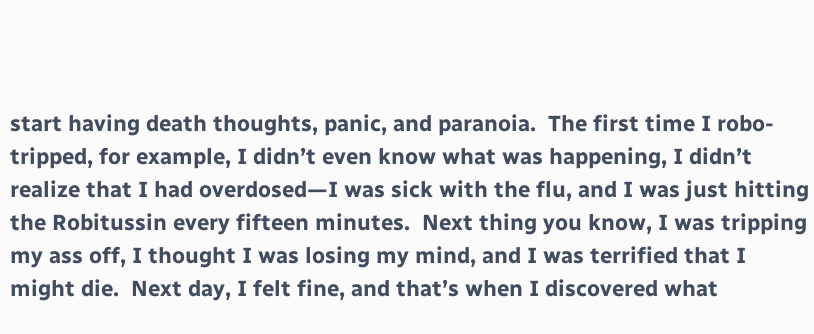start having death thoughts, panic, and paranoia.  The first time I robo-tripped, for example, I didn’t even know what was happening, I didn’t realize that I had overdosed—I was sick with the flu, and I was just hitting the Robitussin every fifteen minutes.  Next thing you know, I was tripping my ass off, I thought I was losing my mind, and I was terrified that I might die.  Next day, I felt fine, and that’s when I discovered what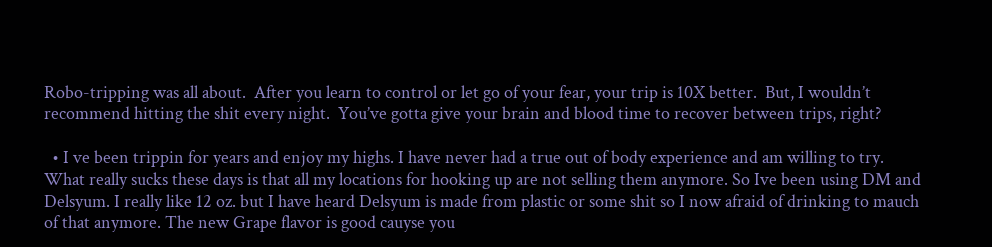Robo-tripping was all about.  After you learn to control or let go of your fear, your trip is 10X better.  But, I wouldn’t recommend hitting the shit every night.  You’ve gotta give your brain and blood time to recover between trips, right?

  • I ve been trippin for years and enjoy my highs. I have never had a true out of body experience and am willing to try. What really sucks these days is that all my locations for hooking up are not selling them anymore. So Ive been using DM and Delsyum. I really like 12 oz. but I have heard Delsyum is made from plastic or some shit so I now afraid of drinking to mauch of that anymore. The new Grape flavor is good cauyse you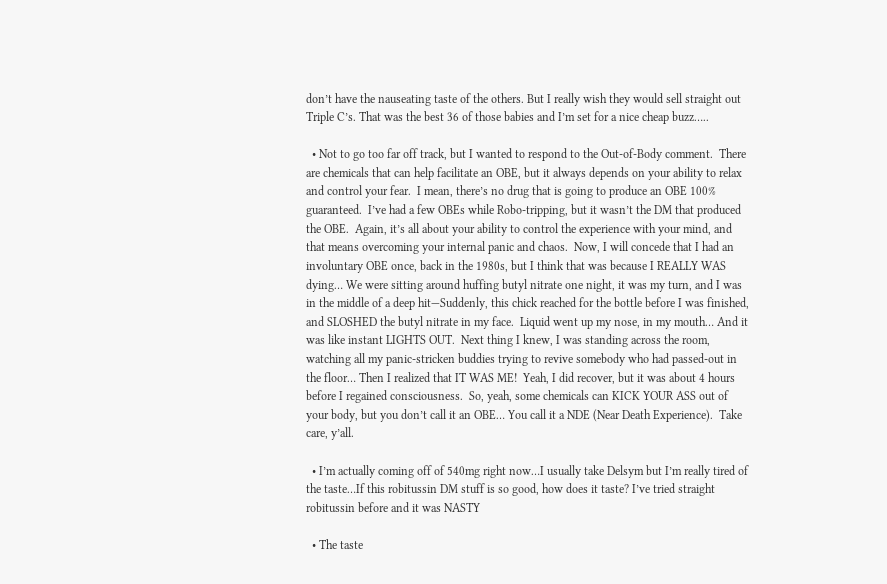don’t have the nauseating taste of the others. But I really wish they would sell straight out Triple C’s. That was the best 36 of those babies and I’m set for a nice cheap buzz…..

  • Not to go too far off track, but I wanted to respond to the Out-of-Body comment.  There are chemicals that can help facilitate an OBE, but it always depends on your ability to relax and control your fear.  I mean, there’s no drug that is going to produce an OBE 100% guaranteed.  I’ve had a few OBEs while Robo-tripping, but it wasn’t the DM that produced the OBE.  Again, it’s all about your ability to control the experience with your mind, and that means overcoming your internal panic and chaos.  Now, I will concede that I had an involuntary OBE once, back in the 1980s, but I think that was because I REALLY WAS dying… We were sitting around huffing butyl nitrate one night, it was my turn, and I was in the middle of a deep hit—Suddenly, this chick reached for the bottle before I was finished, and SLOSHED the butyl nitrate in my face.  Liquid went up my nose, in my mouth… And it was like instant LIGHTS OUT.  Next thing I knew, I was standing across the room, watching all my panic-stricken buddies trying to revive somebody who had passed-out in the floor… Then I realized that IT WAS ME!  Yeah, I did recover, but it was about 4 hours before I regained consciousness.  So, yeah, some chemicals can KICK YOUR ASS out of your body, but you don’t call it an OBE… You call it a NDE (Near Death Experience).  Take care, y’all.

  • I’m actually coming off of 540mg right now…I usually take Delsym but I’m really tired of the taste…If this robitussin DM stuff is so good, how does it taste? I’ve tried straight robitussin before and it was NASTY

  • The taste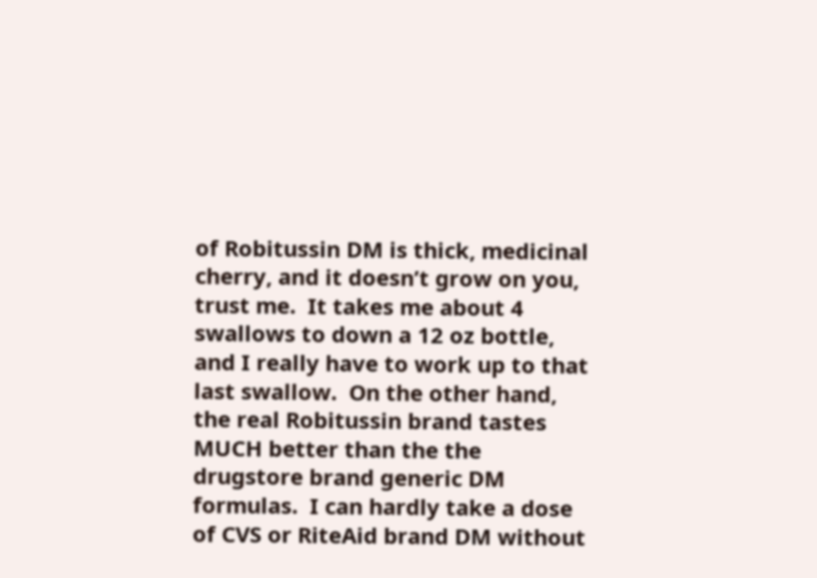of Robitussin DM is thick, medicinal cherry, and it doesn’t grow on you, trust me.  It takes me about 4 swallows to down a 12 oz bottle, and I really have to work up to that last swallow.  On the other hand, the real Robitussin brand tastes MUCH better than the the drugstore brand generic DM formulas.  I can hardly take a dose of CVS or RiteAid brand DM without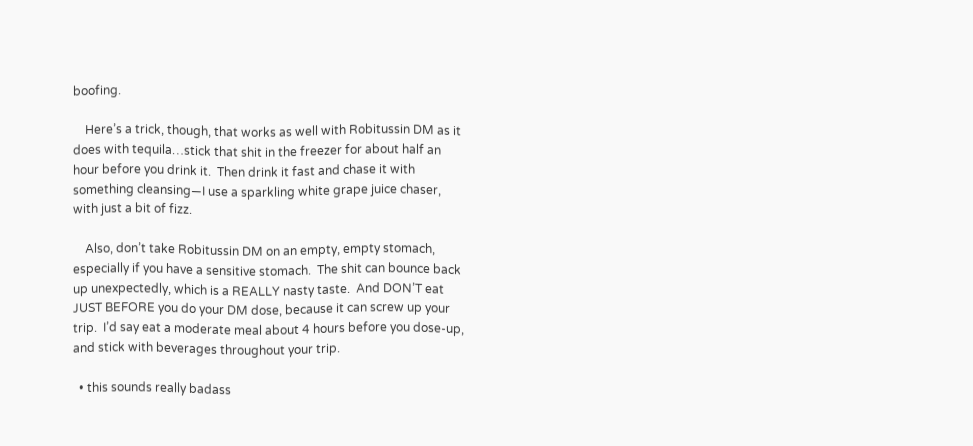boofing.

    Here’s a trick, though, that works as well with Robitussin DM as it does with tequila…stick that shit in the freezer for about half an hour before you drink it.  Then drink it fast and chase it with something cleansing—I use a sparkling white grape juice chaser, with just a bit of fizz.

    Also, don’t take Robitussin DM on an empty, empty stomach, especially if you have a sensitive stomach.  The shit can bounce back up unexpectedly, which is a REALLY nasty taste.  And DON’T eat JUST BEFORE you do your DM dose, because it can screw up your trip.  I’d say eat a moderate meal about 4 hours before you dose-up, and stick with beverages throughout your trip.

  • this sounds really badass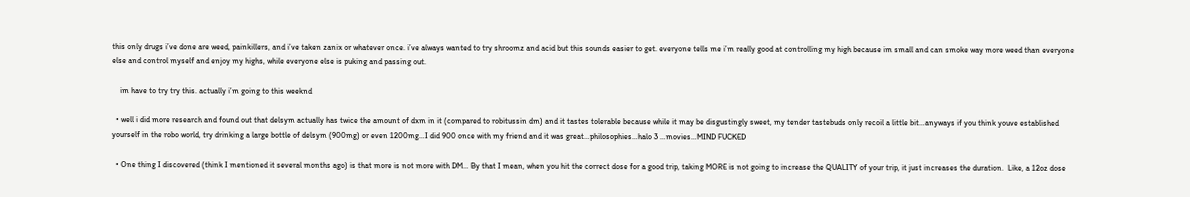this only drugs i’ve done are weed, painkillers, and i’ve taken zanix or whatever once. i’ve always wanted to try shroomz and acid but this sounds easier to get. everyone tells me i’m really good at controlling my high because im small and can smoke way more weed than everyone else and control myself and enjoy my highs, while everyone else is puking and passing out.

    im have to try try this. actually i’m going to this weeknd

  • well i did more research and found out that delsym actually has twice the amount of dxm in it (compared to robitussin dm) and it tastes tolerable because while it may be disgustingly sweet, my tender tastebuds only recoil a little bit…anyways if you think youve established yourself in the robo world, try drinking a large bottle of delsym (900mg) or even 1200mg…I did 900 once with my friend and it was great…philosophies…halo 3 …movies…MIND FUCKED

  • One thing I discovered (think I mentioned it several months ago) is that more is not more with DM… By that I mean, when you hit the correct dose for a good trip, taking MORE is not going to increase the QUALITY of your trip, it just increases the duration.  Like, a 12oz dose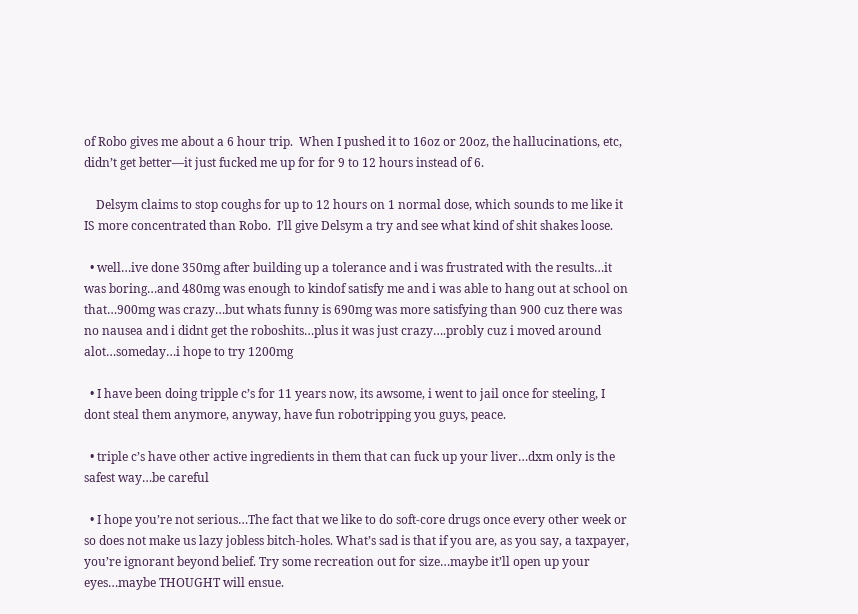of Robo gives me about a 6 hour trip.  When I pushed it to 16oz or 20oz, the hallucinations, etc, didn’t get better—it just fucked me up for for 9 to 12 hours instead of 6.

    Delsym claims to stop coughs for up to 12 hours on 1 normal dose, which sounds to me like it IS more concentrated than Robo.  I’ll give Delsym a try and see what kind of shit shakes loose.

  • well…ive done 350mg after building up a tolerance and i was frustrated with the results…it was boring…and 480mg was enough to kindof satisfy me and i was able to hang out at school on that…900mg was crazy…but whats funny is 690mg was more satisfying than 900 cuz there was no nausea and i didnt get the roboshits…plus it was just crazy….probly cuz i moved around alot…someday…i hope to try 1200mg

  • I have been doing tripple c’s for 11 years now, its awsome, i went to jail once for steeling, I dont steal them anymore, anyway, have fun robotripping you guys, peace.

  • triple c’s have other active ingredients in them that can fuck up your liver…dxm only is the safest way…be careful

  • I hope you’re not serious…The fact that we like to do soft-core drugs once every other week or so does not make us lazy jobless bitch-holes. What’s sad is that if you are, as you say, a taxpayer, you’re ignorant beyond belief. Try some recreation out for size…maybe it’ll open up your eyes…maybe THOUGHT will ensue.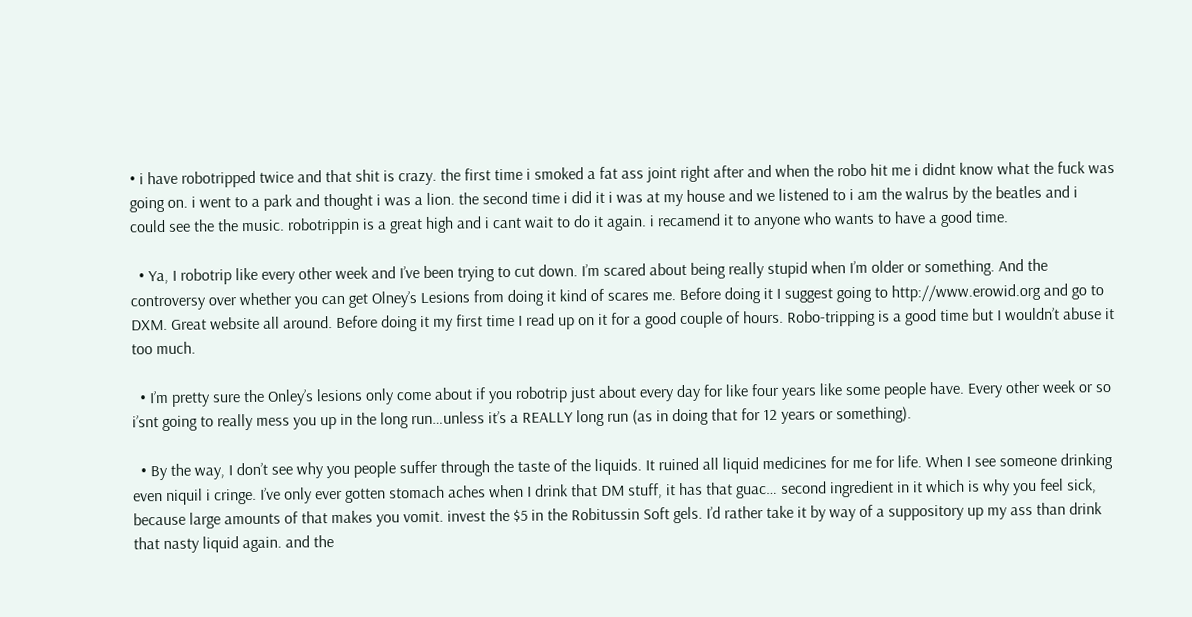• i have robotripped twice and that shit is crazy. the first time i smoked a fat ass joint right after and when the robo hit me i didnt know what the fuck was going on. i went to a park and thought i was a lion. the second time i did it i was at my house and we listened to i am the walrus by the beatles and i could see the the music. robotrippin is a great high and i cant wait to do it again. i recamend it to anyone who wants to have a good time.

  • Ya, I robotrip like every other week and I’ve been trying to cut down. I’m scared about being really stupid when I’m older or something. And the controversy over whether you can get Olney’s Lesions from doing it kind of scares me. Before doing it I suggest going to http://www.erowid.org and go to DXM. Great website all around. Before doing it my first time I read up on it for a good couple of hours. Robo-tripping is a good time but I wouldn’t abuse it too much.

  • I’m pretty sure the Onley’s lesions only come about if you robotrip just about every day for like four years like some people have. Every other week or so i’snt going to really mess you up in the long run…unless it’s a REALLY long run (as in doing that for 12 years or something).

  • By the way, I don’t see why you people suffer through the taste of the liquids. It ruined all liquid medicines for me for life. When I see someone drinking even niquil i cringe. I’ve only ever gotten stomach aches when I drink that DM stuff, it has that guac… second ingredient in it which is why you feel sick, because large amounts of that makes you vomit. invest the $5 in the Robitussin Soft gels. I’d rather take it by way of a suppository up my ass than drink that nasty liquid again. and the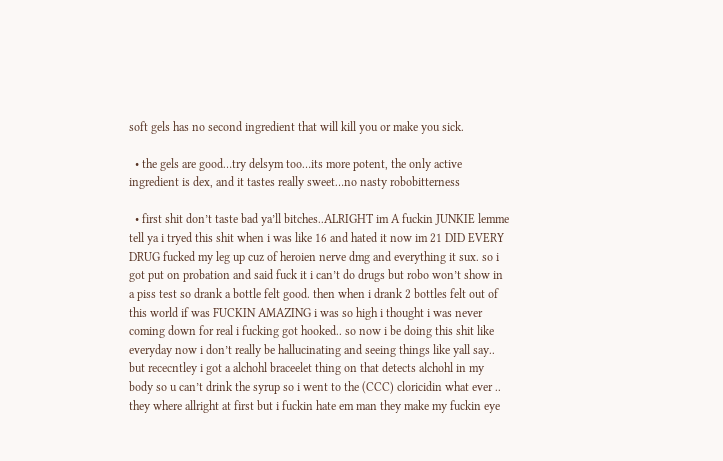soft gels has no second ingredient that will kill you or make you sick.

  • the gels are good…try delsym too…its more potent, the only active ingredient is dex, and it tastes really sweet…no nasty robobitterness

  • first shit don’t taste bad ya’ll bitches..ALRIGHT im A fuckin JUNKIE lemme tell ya i tryed this shit when i was like 16 and hated it now im 21 DID EVERY DRUG fucked my leg up cuz of heroien nerve dmg and everything it sux. so i got put on probation and said fuck it i can’t do drugs but robo won’t show in a piss test so drank a bottle felt good. then when i drank 2 bottles felt out of this world if was FUCKIN AMAZING i was so high i thought i was never coming down for real i fucking got hooked.. so now i be doing this shit like everyday now i don’t really be hallucinating and seeing things like yall say.. but rececntley i got a alchohl braceelet thing on that detects alchohl in my body so u can’t drink the syrup so i went to the (CCC) cloricidin what ever .. they where allright at first but i fuckin hate em man they make my fuckin eye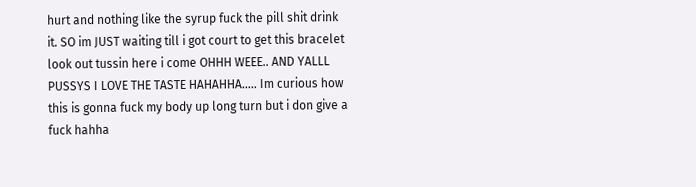hurt and nothing like the syrup fuck the pill shit drink it. SO im JUST waiting till i got court to get this bracelet look out tussin here i come OHHH WEEE.. AND YALLL PUSSYS I LOVE THE TASTE HAHAHHA….. Im curious how this is gonna fuck my body up long turn but i don give a fuck hahha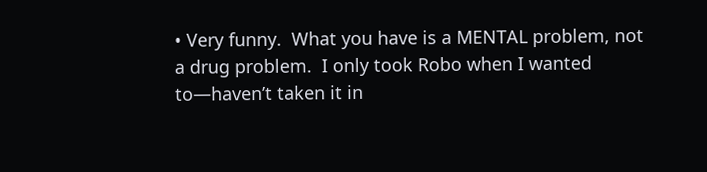• Very funny.  What you have is a MENTAL problem, not a drug problem.  I only took Robo when I wanted to—haven’t taken it in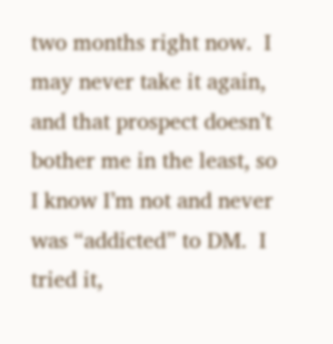two months right now.  I may never take it again, and that prospect doesn’t bother me in the least, so I know I’m not and never was “addicted” to DM.  I tried it,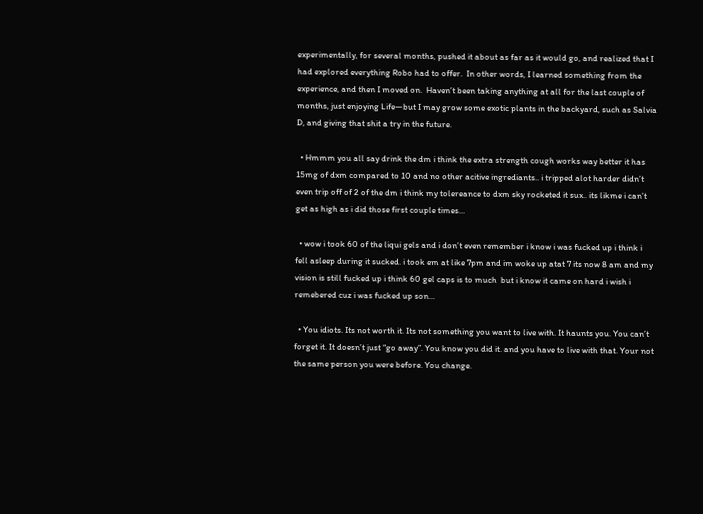experimentally, for several months, pushed it about as far as it would go, and realized that I had explored everything Robo had to offer.  In other words, I learned something from the experience, and then I moved on.  Haven’t been taking anything at all for the last couple of months, just enjoying Life—but I may grow some exotic plants in the backyard, such as Salvia D, and giving that shit a try in the future.

  • Hmmm you all say drink the dm i think the extra strength cough works way better it has 15mg of dxm compared to 10 and no other acitive ingrediants.. i tripped alot harder didn’t even trip off of 2 of the dm i think my tolereance to dxm sky rocketed it sux.. its likme i can’t get as high as i did those first couple times…

  • wow i took 60 of the liqui gels and i don’t even remember i know i was fucked up i think i fell asleep during it sucked. i took em at like 7pm and im woke up atat 7 its now 8 am and my vision is still fucked up i think 60 gel caps is to much  but i know it came on hard i wish i remebered cuz i was fucked up son…

  • You idiots. Its not worth it. Its not something you want to live with. It haunts you. You can’t forget it. It doesn’t just “go away”. You know you did it. and you have to live with that. Your not the same person you were before. You change.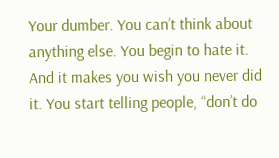Your dumber. You can’t think about anything else. You begin to hate it. And it makes you wish you never did it. You start telling people, “don’t do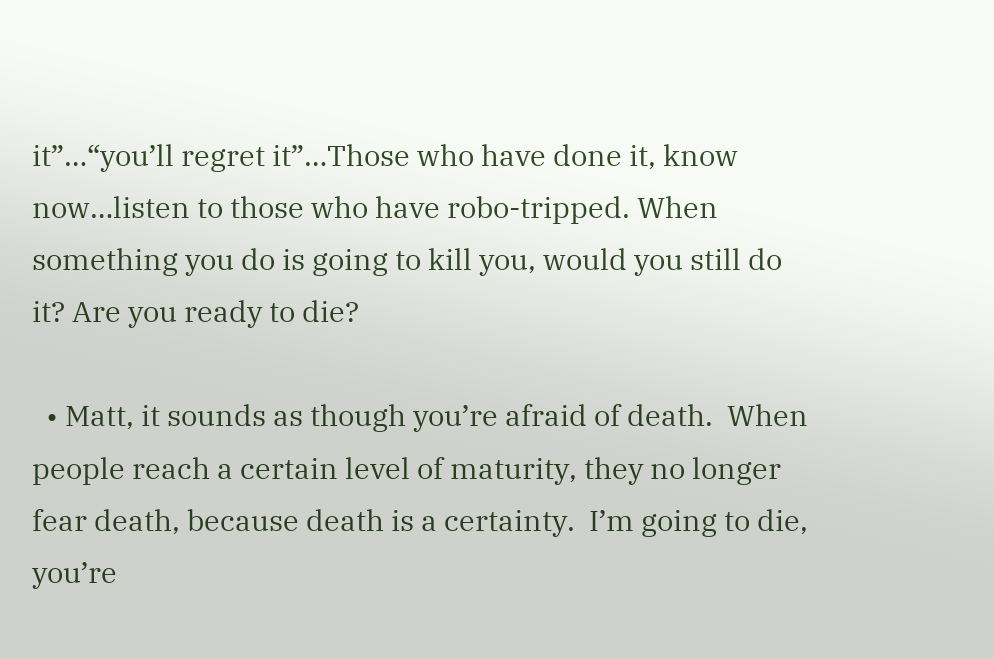it”…“you’ll regret it”…Those who have done it, know now…listen to those who have robo-tripped. When something you do is going to kill you, would you still do it? Are you ready to die?

  • Matt, it sounds as though you’re afraid of death.  When people reach a certain level of maturity, they no longer fear death, because death is a certainty.  I’m going to die, you’re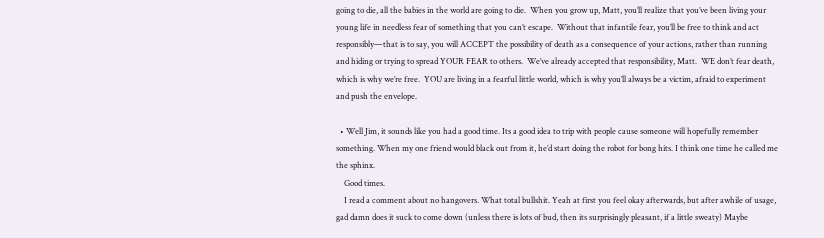going to die, all the babies in the world are going to die.  When you grow up, Matt, you’ll realize that you’ve been living your young life in needless fear of something that you can’t escape.  Without that infantile fear, you’ll be free to think and act responsibly—that is to say, you will ACCEPT the possibility of death as a consequence of your actions, rather than running and hiding or trying to spread YOUR FEAR to others.  We’ve already accepted that responsibility, Matt.  WE don’t fear death, which is why we’re free.  YOU are living in a fearful little world, which is why you’ll always be a victim, afraid to experiment and push the envelope.

  • Well Jim, it sounds like you had a good time. Its a good idea to trip with people cause someone will hopefully remember something. When my one friend would black out from it, he’d start doing the robot for bong hits. I think one time he called me the sphinx.
    Good times.
    I read a comment about no hangovers. What total bullshit. Yeah at first you feel okay afterwards, but after awhile of usage, gad damn does it suck to come down (unless there is lots of bud, then its surprisingly pleasant, if a little sweaty) Maybe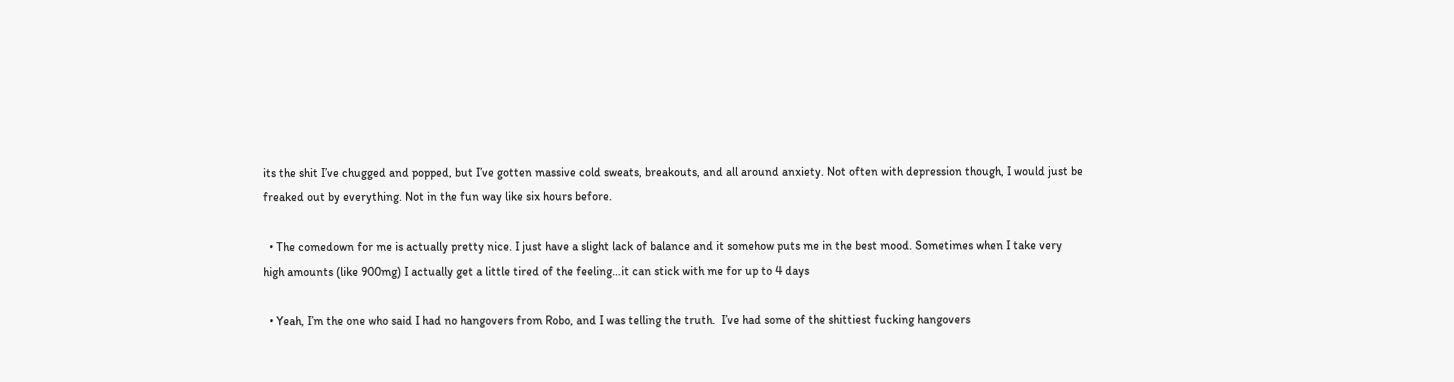its the shit I’ve chugged and popped, but I’ve gotten massive cold sweats, breakouts, and all around anxiety. Not often with depression though, I would just be freaked out by everything. Not in the fun way like six hours before.

  • The comedown for me is actually pretty nice. I just have a slight lack of balance and it somehow puts me in the best mood. Sometimes when I take very high amounts (like 900mg) I actually get a little tired of the feeling…it can stick with me for up to 4 days

  • Yeah, I’m the one who said I had no hangovers from Robo, and I was telling the truth.  I’ve had some of the shittiest fucking hangovers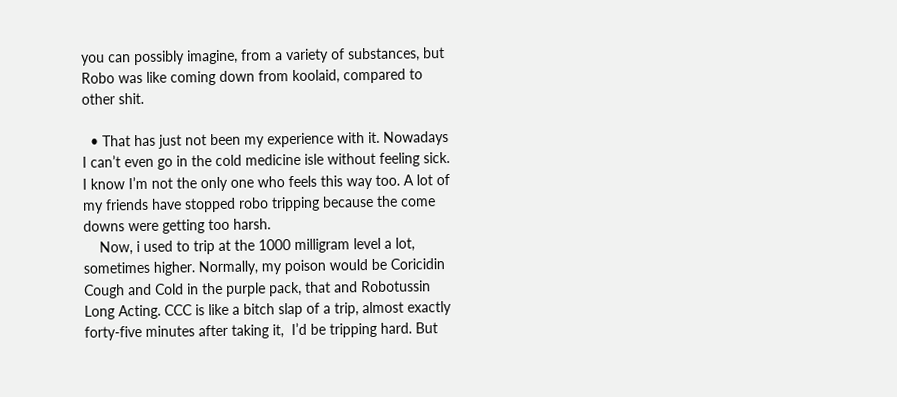you can possibly imagine, from a variety of substances, but Robo was like coming down from koolaid, compared to other shit.

  • That has just not been my experience with it. Nowadays I can’t even go in the cold medicine isle without feeling sick. I know I’m not the only one who feels this way too. A lot of my friends have stopped robo tripping because the come downs were getting too harsh.
    Now, i used to trip at the 1000 milligram level a lot, sometimes higher. Normally, my poison would be Coricidin Cough and Cold in the purple pack, that and Robotussin Long Acting. CCC is like a bitch slap of a trip, almost exactly forty-five minutes after taking it,  I’d be tripping hard. But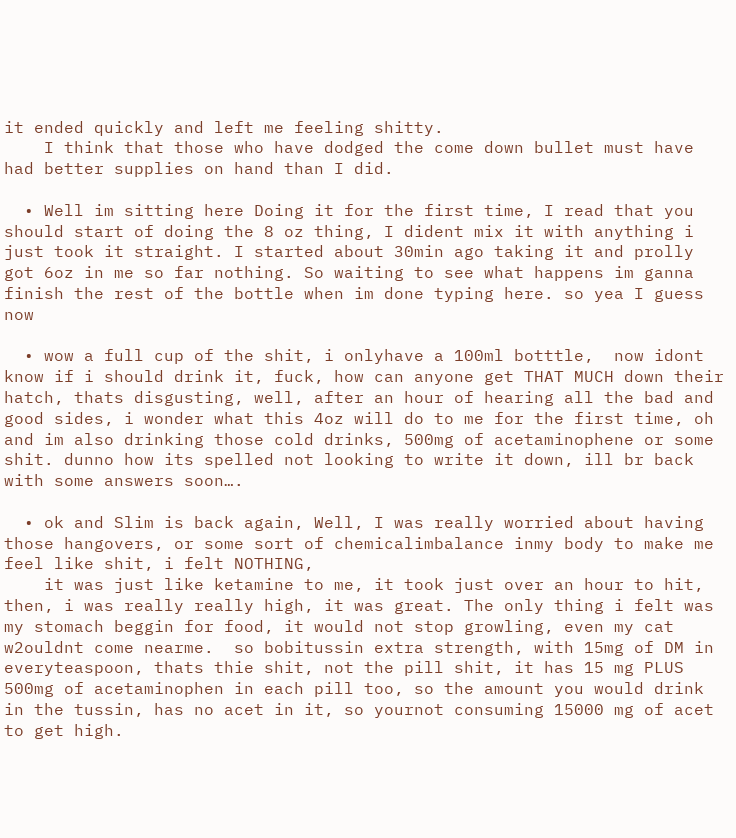it ended quickly and left me feeling shitty.
    I think that those who have dodged the come down bullet must have had better supplies on hand than I did.

  • Well im sitting here Doing it for the first time, I read that you should start of doing the 8 oz thing, I dident mix it with anything i just took it straight. I started about 30min ago taking it and prolly got 6oz in me so far nothing. So waiting to see what happens im ganna finish the rest of the bottle when im done typing here. so yea I guess now

  • wow a full cup of the shit, i onlyhave a 100ml botttle,  now idont know if i should drink it, fuck, how can anyone get THAT MUCH down their hatch, thats disgusting, well, after an hour of hearing all the bad and good sides, i wonder what this 4oz will do to me for the first time, oh and im also drinking those cold drinks, 500mg of acetaminophene or some shit. dunno how its spelled not looking to write it down, ill br back with some answers soon….

  • ok and Slim is back again, Well, I was really worried about having those hangovers, or some sort of chemicalimbalance inmy body to make me feel like shit, i felt NOTHING,
    it was just like ketamine to me, it took just over an hour to hit, then, i was really really high, it was great. The only thing i felt was my stomach beggin for food, it would not stop growling, even my cat w2ouldnt come nearme.  so bobitussin extra strength, with 15mg of DM in everyteaspoon, thats thie shit, not the pill shit, it has 15 mg PLUS 500mg of acetaminophen in each pill too, so the amount you would drink in the tussin, has no acet in it, so yournot consuming 15000 mg of acet to get high.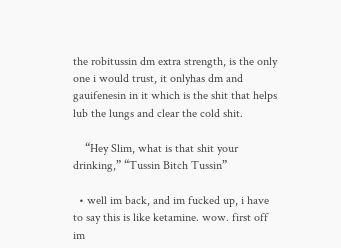the robitussin dm extra strength, is the only one i would trust, it onlyhas dm and gauifenesin in it which is the shit that helps lub the lungs and clear the cold shit.

    “Hey Slim, what is that shit your drinking,” “Tussin Bitch Tussin”

  • well im back, and im fucked up, i have to say this is like ketamine. wow. first off im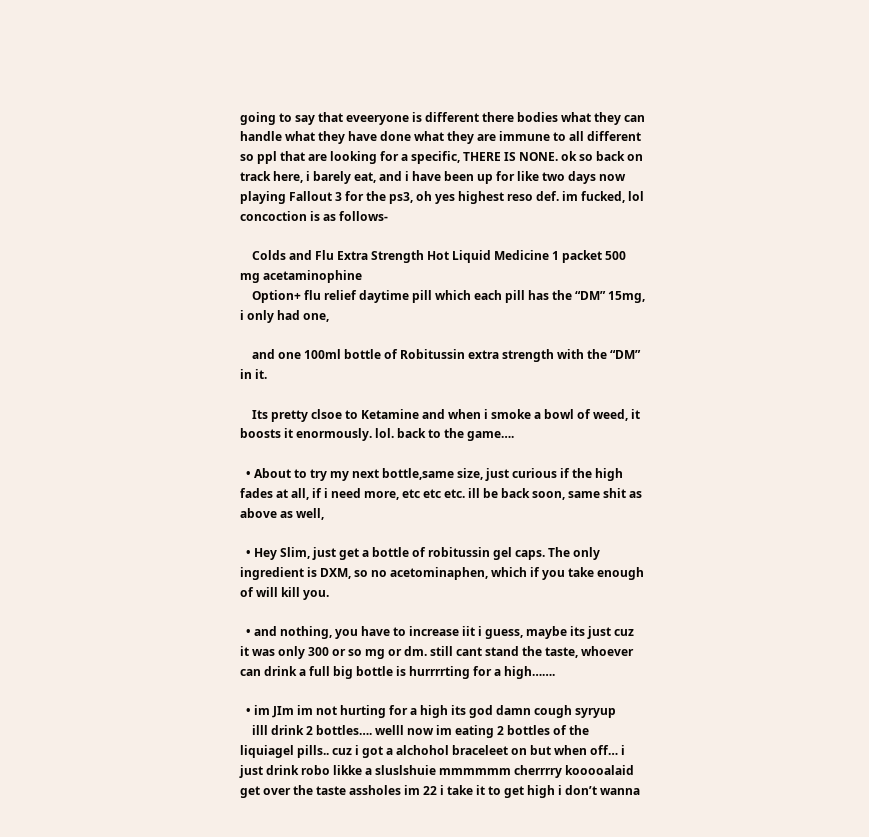going to say that eveeryone is different there bodies what they can handle what they have done what they are immune to all different so ppl that are looking for a specific, THERE IS NONE. ok so back on track here, i barely eat, and i have been up for like two days now playing Fallout 3 for the ps3, oh yes highest reso def. im fucked, lol concoction is as follows-

    Colds and Flu Extra Strength Hot Liquid Medicine 1 packet 500 mg acetaminophine
    Option+ flu relief daytime pill which each pill has the “DM” 15mg,  i only had one,

    and one 100ml bottle of Robitussin extra strength with the “DM” in it.

    Its pretty clsoe to Ketamine and when i smoke a bowl of weed, it boosts it enormously. lol. back to the game….

  • About to try my next bottle,same size, just curious if the high fades at all, if i need more, etc etc etc. ill be back soon, same shit as above as well,

  • Hey Slim, just get a bottle of robitussin gel caps. The only ingredient is DXM, so no acetominaphen, which if you take enough of will kill you.

  • and nothing, you have to increase iit i guess, maybe its just cuz it was only 300 or so mg or dm. still cant stand the taste, whoever can drink a full big bottle is hurrrrting for a high…….

  • im JIm im not hurting for a high its god damn cough syryup
    illl drink 2 bottles…. welll now im eating 2 bottles of the liquiagel pills.. cuz i got a alchohol braceleet on but when off… i just drink robo likke a sluslshuie mmmmmm cherrrry kooooalaid get over the taste assholes im 22 i take it to get high i don’t wanna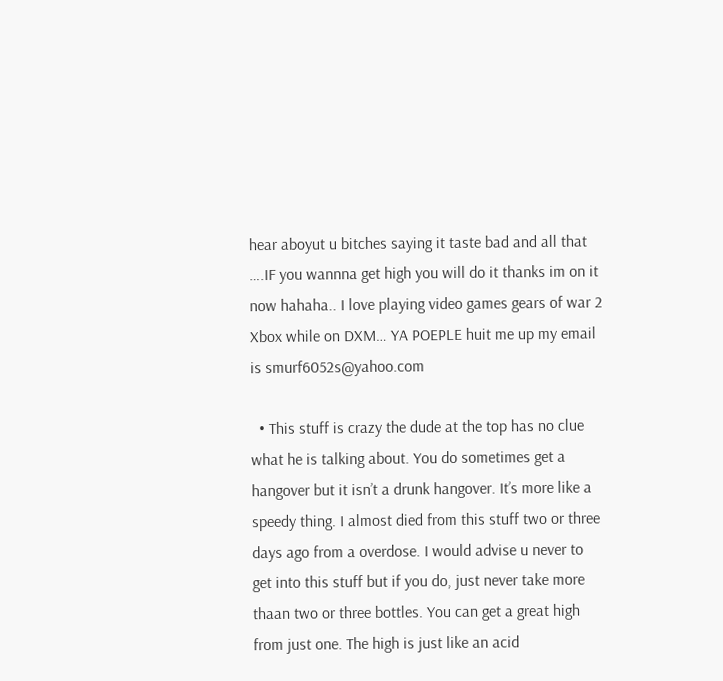hear aboyut u bitches saying it taste bad and all that ….IF you wannna get high you will do it thanks im on it now hahaha.. I love playing video games gears of war 2 Xbox while on DXM… YA POEPLE huit me up my email is smurf6052s@yahoo.com

  • This stuff is crazy the dude at the top has no clue what he is talking about. You do sometimes get a hangover but it isn’t a drunk hangover. It’s more like a speedy thing. I almost died from this stuff two or three days ago from a overdose. I would advise u never to get into this stuff but if you do, just never take more thaan two or three bottles. You can get a great high from just one. The high is just like an acid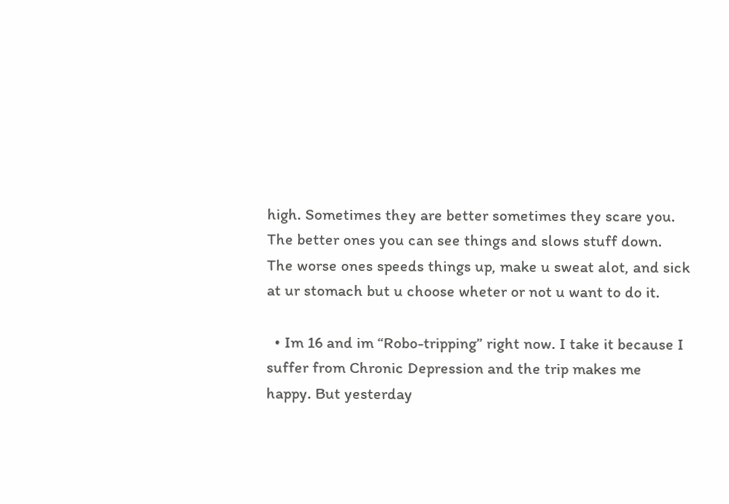high. Sometimes they are better sometimes they scare you. The better ones you can see things and slows stuff down. The worse ones speeds things up, make u sweat alot, and sick at ur stomach but u choose wheter or not u want to do it.

  • Im 16 and im “Robo-tripping” right now. I take it because I suffer from Chronic Depression and the trip makes me happy. But yesterday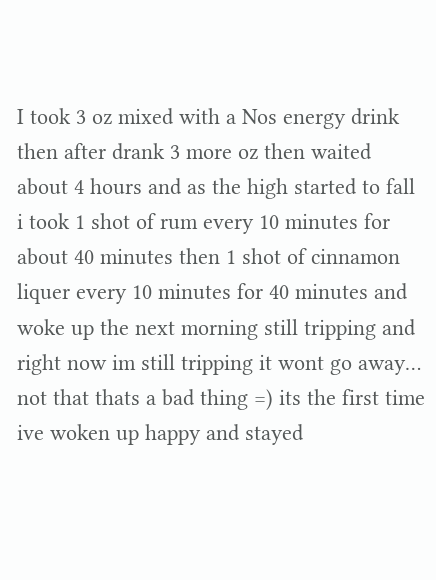I took 3 oz mixed with a Nos energy drink then after drank 3 more oz then waited about 4 hours and as the high started to fall i took 1 shot of rum every 10 minutes for about 40 minutes then 1 shot of cinnamon liquer every 10 minutes for 40 minutes and woke up the next morning still tripping and right now im still tripping it wont go away… not that thats a bad thing =) its the first time ive woken up happy and stayed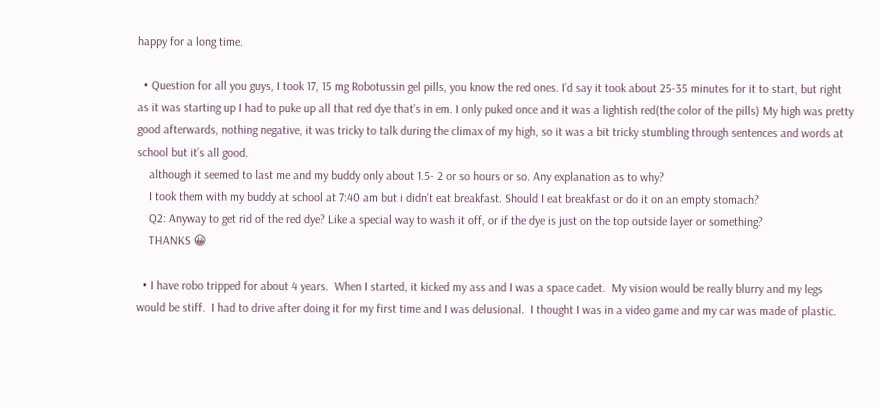happy for a long time.

  • Question for all you guys, I took 17, 15 mg Robotussin gel pills, you know the red ones. I’d say it took about 25-35 minutes for it to start, but right as it was starting up I had to puke up all that red dye that’s in em. I only puked once and it was a lightish red(the color of the pills) My high was pretty good afterwards, nothing negative, it was tricky to talk during the climax of my high, so it was a bit tricky stumbling through sentences and words at school but it’s all good.
    although it seemed to last me and my buddy only about 1.5- 2 or so hours or so. Any explanation as to why?
    I took them with my buddy at school at 7:40 am but i didn’t eat breakfast. Should I eat breakfast or do it on an empty stomach?
    Q2: Anyway to get rid of the red dye? Like a special way to wash it off, or if the dye is just on the top outside layer or something?
    THANKS 😀

  • I have robo tripped for about 4 years.  When I started, it kicked my ass and I was a space cadet.  My vision would be really blurry and my legs would be stiff.  I had to drive after doing it for my first time and I was delusional.  I thought I was in a video game and my car was made of plastic.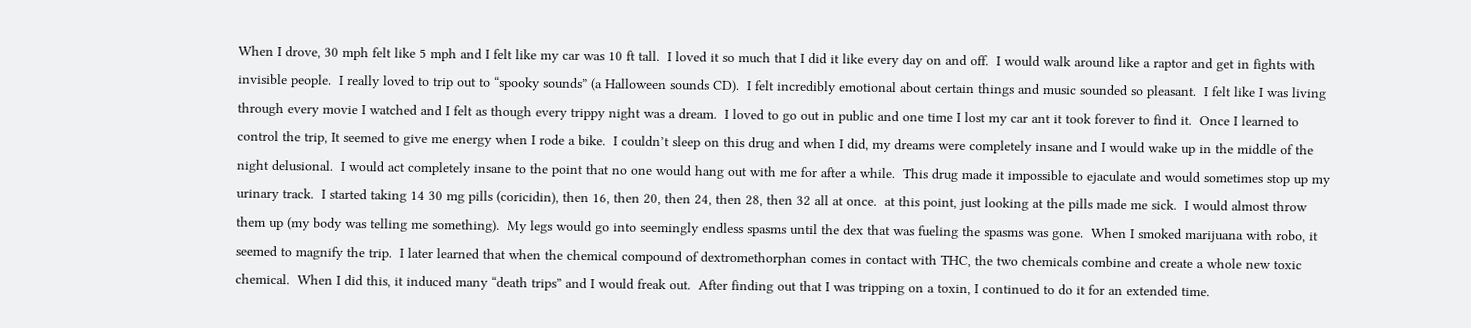When I drove, 30 mph felt like 5 mph and I felt like my car was 10 ft tall.  I loved it so much that I did it like every day on and off.  I would walk around like a raptor and get in fights with invisible people.  I really loved to trip out to “spooky sounds” (a Halloween sounds CD).  I felt incredibly emotional about certain things and music sounded so pleasant.  I felt like I was living through every movie I watched and I felt as though every trippy night was a dream.  I loved to go out in public and one time I lost my car ant it took forever to find it.  Once I learned to control the trip, It seemed to give me energy when I rode a bike.  I couldn’t sleep on this drug and when I did, my dreams were completely insane and I would wake up in the middle of the night delusional.  I would act completely insane to the point that no one would hang out with me for after a while.  This drug made it impossible to ejaculate and would sometimes stop up my urinary track.  I started taking 14 30 mg pills (coricidin), then 16, then 20, then 24, then 28, then 32 all at once.  at this point, just looking at the pills made me sick.  I would almost throw them up (my body was telling me something).  My legs would go into seemingly endless spasms until the dex that was fueling the spasms was gone.  When I smoked marijuana with robo, it seemed to magnify the trip.  I later learned that when the chemical compound of dextromethorphan comes in contact with THC, the two chemicals combine and create a whole new toxic chemical.  When I did this, it induced many “death trips” and I would freak out.  After finding out that I was tripping on a toxin, I continued to do it for an extended time.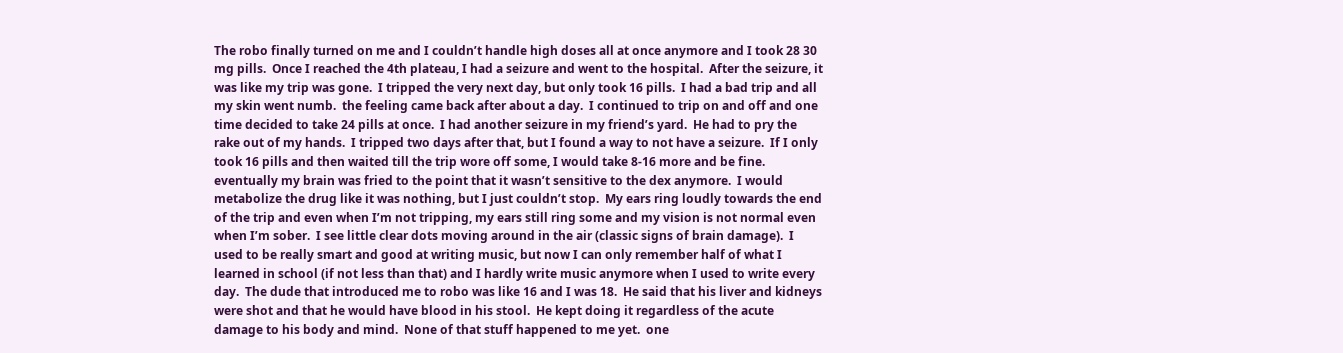The robo finally turned on me and I couldn’t handle high doses all at once anymore and I took 28 30 mg pills.  Once I reached the 4th plateau, I had a seizure and went to the hospital.  After the seizure, it was like my trip was gone.  I tripped the very next day, but only took 16 pills.  I had a bad trip and all my skin went numb.  the feeling came back after about a day.  I continued to trip on and off and one time decided to take 24 pills at once.  I had another seizure in my friend’s yard.  He had to pry the rake out of my hands.  I tripped two days after that, but I found a way to not have a seizure.  If I only took 16 pills and then waited till the trip wore off some, I would take 8-16 more and be fine.  eventually my brain was fried to the point that it wasn’t sensitive to the dex anymore.  I would metabolize the drug like it was nothing, but I just couldn’t stop.  My ears ring loudly towards the end of the trip and even when I’m not tripping, my ears still ring some and my vision is not normal even when I’m sober.  I see little clear dots moving around in the air (classic signs of brain damage).  I used to be really smart and good at writing music, but now I can only remember half of what I learned in school (if not less than that) and I hardly write music anymore when I used to write every day.  The dude that introduced me to robo was like 16 and I was 18.  He said that his liver and kidneys were shot and that he would have blood in his stool.  He kept doing it regardless of the acute damage to his body and mind.  None of that stuff happened to me yet.  one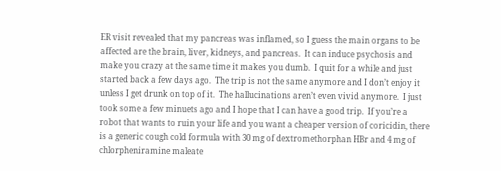ER visit revealed that my pancreas was inflamed, so I guess the main organs to be affected are the brain, liver, kidneys, and pancreas.  It can induce psychosis and make you crazy at the same time it makes you dumb.  I quit for a while and just started back a few days ago.  The trip is not the same anymore and I don’t enjoy it unless I get drunk on top of it.  The hallucinations aren’t even vivid anymore.  I just took some a few minuets ago and I hope that I can have a good trip.  If you’re a robot that wants to ruin your life and you want a cheaper version of coricidin, there is a generic cough cold formula with 30 mg of dextromethorphan HBr and 4 mg of chlorpheniramine maleate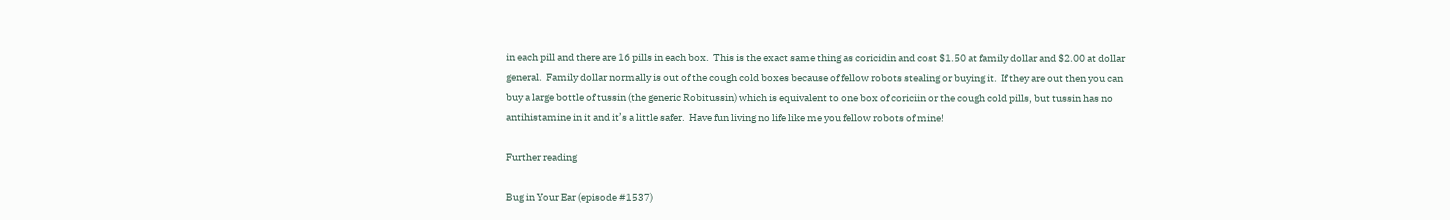in each pill and there are 16 pills in each box.  This is the exact same thing as coricidin and cost $1.50 at family dollar and $2.00 at dollar general.  Family dollar normally is out of the cough cold boxes because of fellow robots stealing or buying it.  If they are out then you can buy a large bottle of tussin (the generic Robitussin) which is equivalent to one box of coriciin or the cough cold pills, but tussin has no antihistamine in it and it’s a little safer.  Have fun living no life like me you fellow robots of mine!

Further reading

Bug in Your Ear (episode #1537)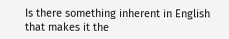Is there something inherent in English that makes it the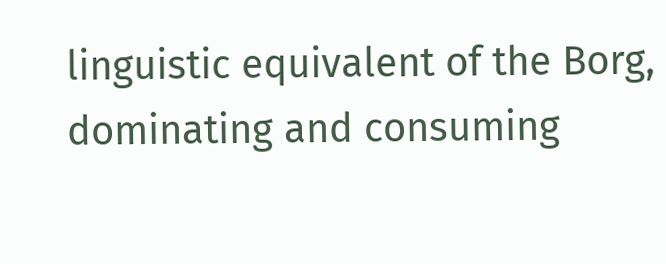linguistic equivalent of the Borg, dominating and consuming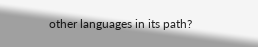other languages in its path?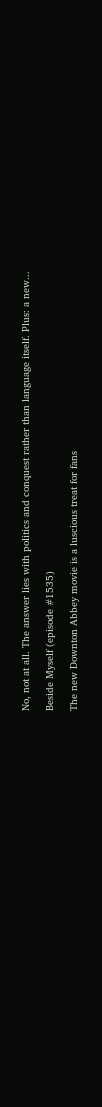No, not at all. The answer lies with politics and conquest rather than language itself. Plus: a new...

Beside Myself (episode #1535)

The new Downton Abbey movie is a luscious treat for fans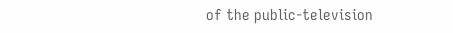of the public-television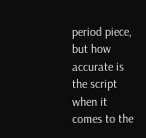period piece, but how accurate is the script when it comes to the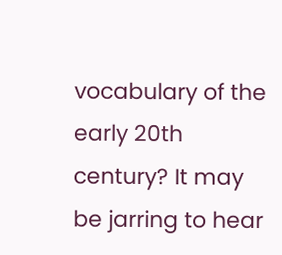vocabulary of the early 20th century? It may be jarring to hear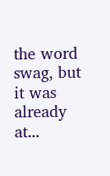the word swag, but it was already at...